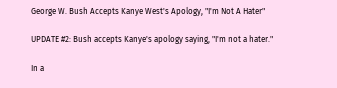George W. Bush Accepts Kanye West's Apology, "I'm Not A Hater"

UPDATE #2: Bush accepts Kanye's apology saying, "I'm not a hater."

In a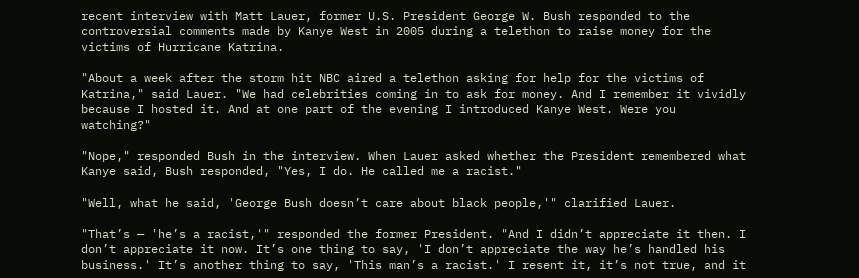recent interview with Matt Lauer, former U.S. President George W. Bush responded to the controversial comments made by Kanye West in 2005 during a telethon to raise money for the victims of Hurricane Katrina.

"About a week after the storm hit NBC aired a telethon asking for help for the victims of Katrina," said Lauer. "We had celebrities coming in to ask for money. And I remember it vividly because I hosted it. And at one part of the evening I introduced Kanye West. Were you watching?"

"Nope," responded Bush in the interview. When Lauer asked whether the President remembered what Kanye said, Bush responded, "Yes, I do. He called me a racist."

"Well, what he said, 'George Bush doesn’t care about black people,'" clarified Lauer.

"That’s — 'he’s a racist,'" responded the former President. "And I didn’t appreciate it then. I don’t appreciate it now. It’s one thing to say, 'I don’t appreciate the way he’s handled his business.' It’s another thing to say, 'This man’s a racist.' I resent it, it’s not true, and it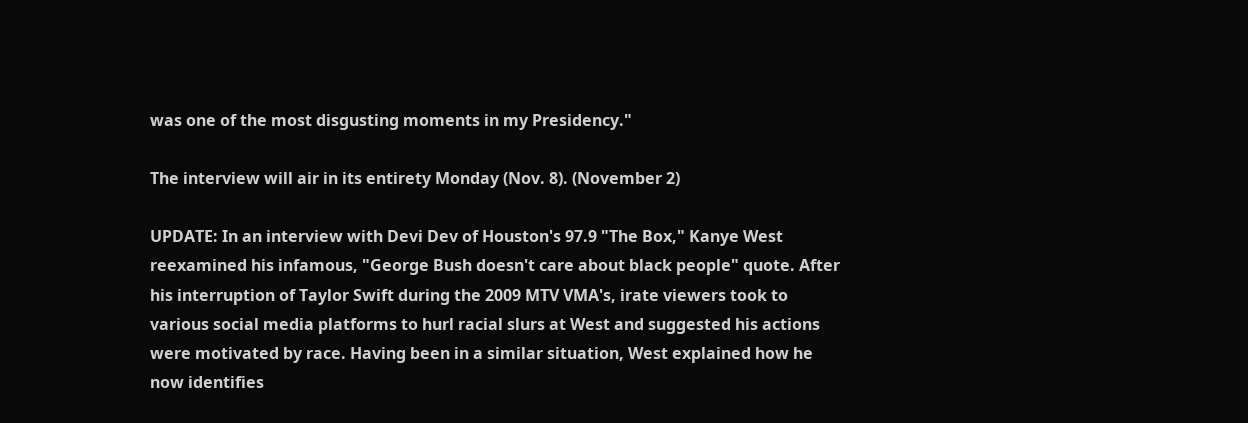was one of the most disgusting moments in my Presidency."

The interview will air in its entirety Monday (Nov. 8). (November 2)

UPDATE: In an interview with Devi Dev of Houston's 97.9 "The Box," Kanye West reexamined his infamous, "George Bush doesn't care about black people" quote. After his interruption of Taylor Swift during the 2009 MTV VMA's, irate viewers took to various social media platforms to hurl racial slurs at West and suggested his actions were motivated by race. Having been in a similar situation, West explained how he now identifies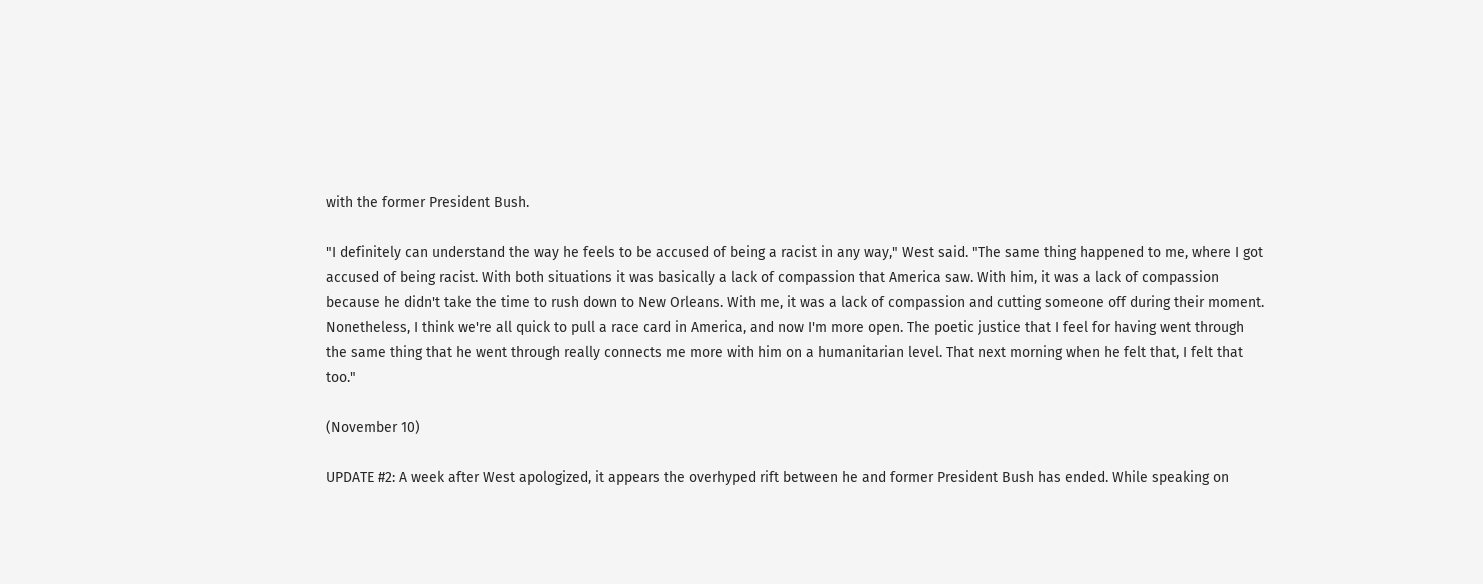with the former President Bush.

"I definitely can understand the way he feels to be accused of being a racist in any way," West said. "The same thing happened to me, where I got accused of being racist. With both situations it was basically a lack of compassion that America saw. With him, it was a lack of compassion because he didn't take the time to rush down to New Orleans. With me, it was a lack of compassion and cutting someone off during their moment. Nonetheless, I think we're all quick to pull a race card in America, and now I'm more open. The poetic justice that I feel for having went through the same thing that he went through really connects me more with him on a humanitarian level. That next morning when he felt that, I felt that too."

(November 10)

UPDATE #2: A week after West apologized, it appears the overhyped rift between he and former President Bush has ended. While speaking on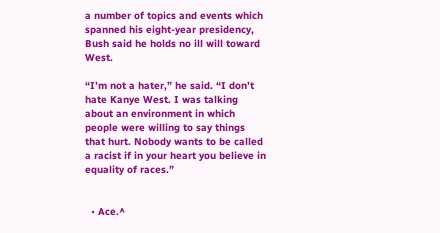a number of topics and events which spanned his eight-year presidency, Bush said he holds no ill will toward West.

“I’m not a hater,” he said. “I don’t hate Kanye West. I was talking about an environment in which people were willing to say things that hurt. Nobody wants to be called a racist if in your heart you believe in equality of races.”


  • Ace.^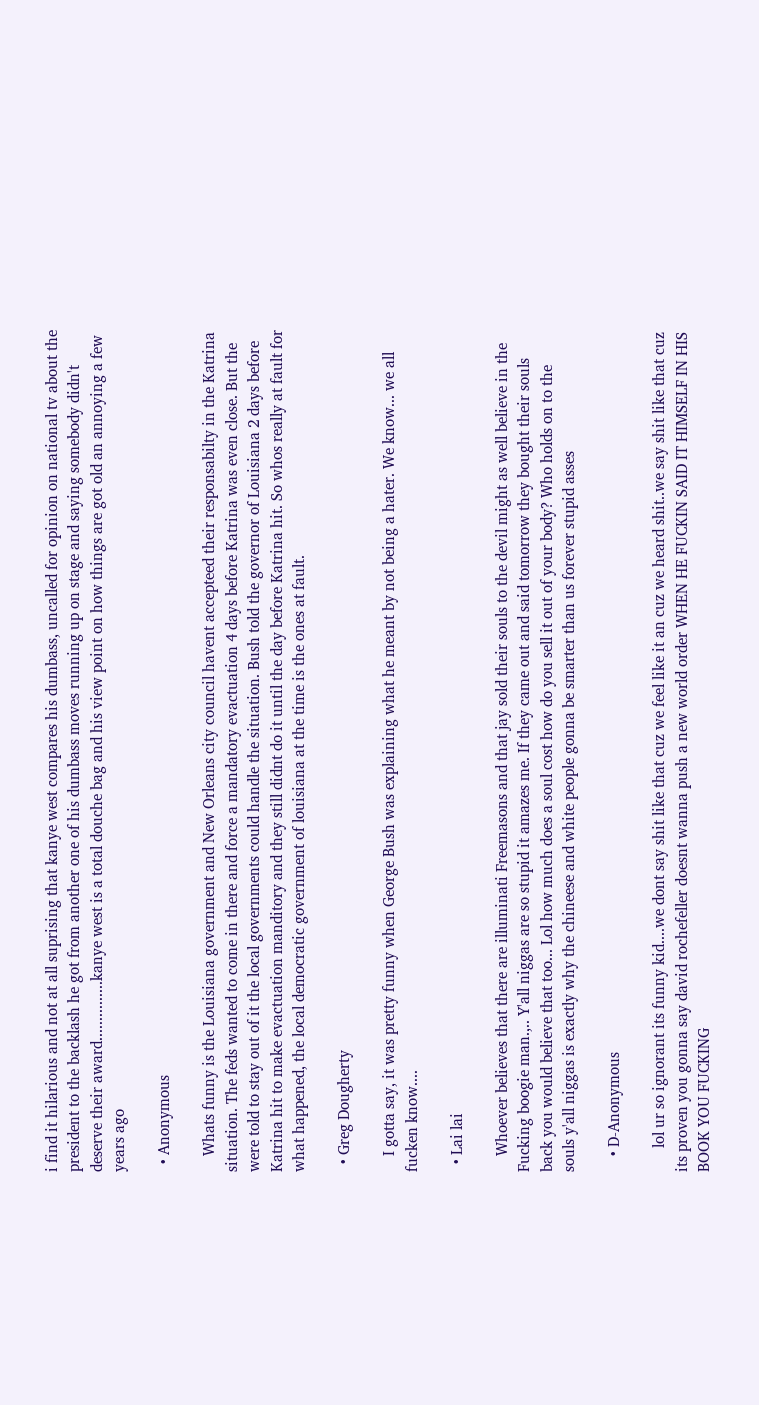i find it hilarious and not at all suprising that kanye west compares his dumbass, uncalled for opinion on national tv about the president to the backlash he got from another one of his dumbass moves running up on stage and saying somebody didn't deserve their award...............kanye west is a total douche bag and his view point on how things are got old an annoying a few years ago

  • Anonymous

    Whats funny is the Louisiana government and New Orleans city council havent accepteed their responsabilty in the Katrina situation. The feds wanted to come in there and force a mandatory evactuation 4 days before Katrina was even close. But the were told to stay out of it the local governments could handle the situation. Bush told the governor of Louisiana 2 days before Katrina hit to make evactuation manditory and they still didnt do it until the day before Katrina hit. So whos really at fault for what happened, the local democratic government of louisiana at the time is the ones at fault.

  • Greg Dougherty

    I gotta say, it was pretty funny when George Bush was explaining what he meant by not being a hater. We know... we all fucken know....

  • Lai lai

    Whoever believes that there are illuminati Freemasons and that jay sold their souls to the devil might as well believe in the Fucking boogie man.,.. Y'all niggas are so stupid it amazes me. If they came out and said tomorrow they bought their souls back you would believe that too... Lol how much does a soul cost how do you sell it out of your body? Who holds on to the souls y'all niggas is exactly why the chineese and white people gonna be smarter than us forever stupid asses

    • D-Anonymous

      lol ur so ignorant its funny kid....we dont say shit like that cuz we feel like it an cuz we heard shit..we say shit like that cuz its proven you gonna say david rochefeller doesnt wanna push a new world order WHEN HE FUCKIN SAID IT HIMSELF IN HIS BOOK YOU FUCKING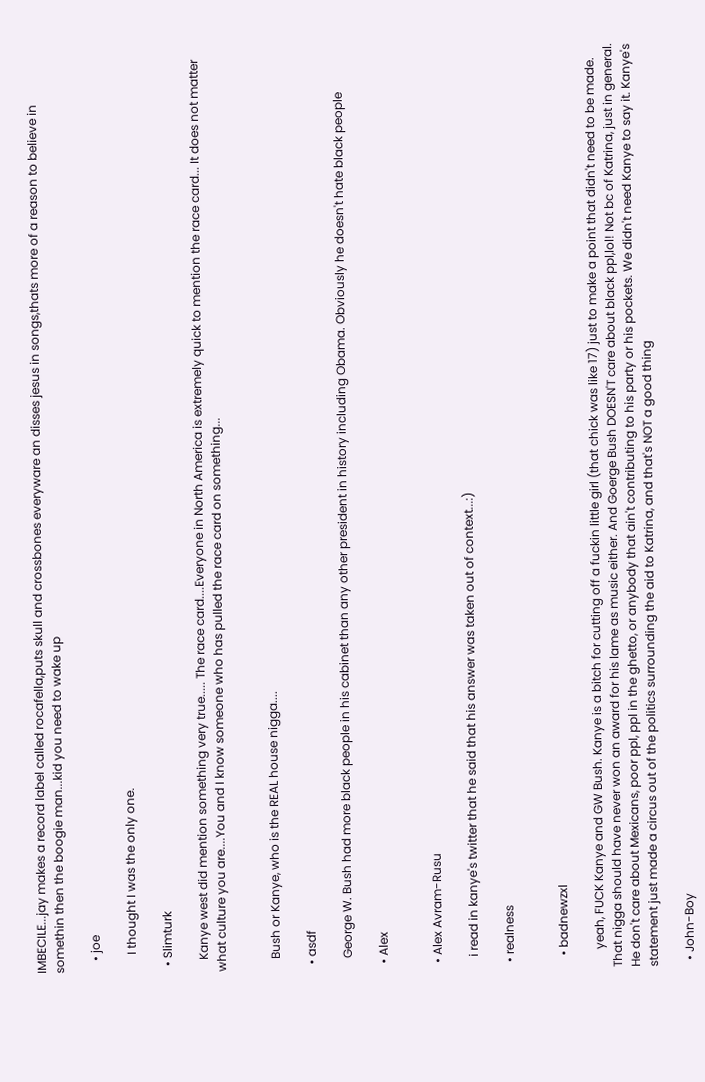IMBECILE...jay makes a record label called rocafella,puts skull and crossbones everyware an disses jesus in songs,thats more of a reason to believe in somethin then the boogie man...kid you need to wake up

    • joe

      I thought I was the only one.

  • Slimturk

    Kanye west did mention something very true..... The race card....Everyone in North America is extremely quick to mention the race card... It does not matter what culture you are....You and I know someone who has pulled the race card on something...


    Bush or Kanye, who is the REAL house nigga....

  • asdf

    George W. Bush had more black people in his cabinet than any other president in history including Obama. Obviously he doesn't hate black people

  • Alex


  • Alex Avram-Rusu

    i read in kanye's twitter that he said that his answer was taken out of context...:)

  • realness


    • badnewzxl

      yeah, FUCK Kanye and GW Bush. Kanye is a bitch for cutting off a fuckin little girl (that chick was like 17) just to make a point that didn't need to be made. That nigga should have never won an award for his lame as music either. And Goerge Bush DOESN'T care about black ppl,lol! Not bc of Katrina, just in general. He don't care about Mexicans, poor ppl, ppl in the ghetto, or anybody that ain't contributing to his party or his pockets. We didn't need Kanye to say it. Kanye's statement just made a circus out of the politics surrounding the aid to Katrina, and that's NOT a good thing

  • John-Boy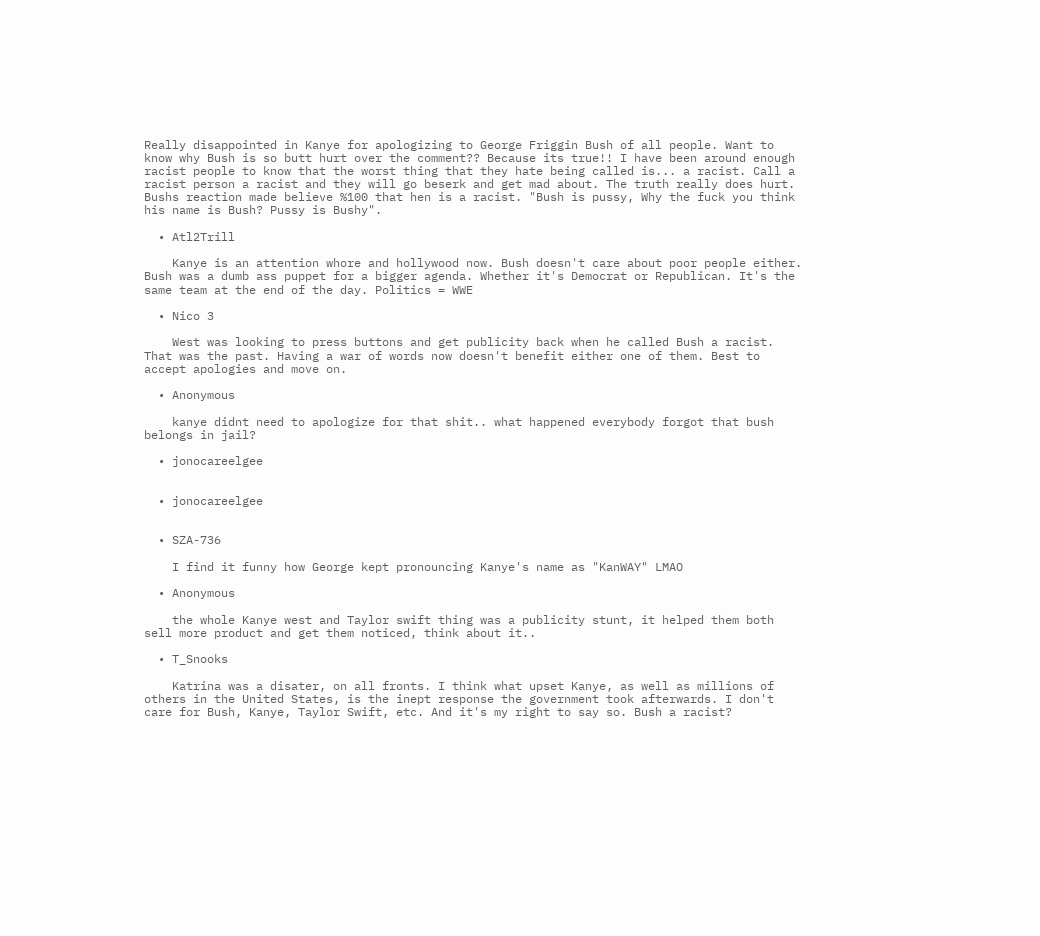Really disappointed in Kanye for apologizing to George Friggin Bush of all people. Want to know why Bush is so butt hurt over the comment?? Because its true!! I have been around enough racist people to know that the worst thing that they hate being called is... a racist. Call a racist person a racist and they will go beserk and get mad about. The truth really does hurt. Bushs reaction made believe %100 that hen is a racist. "Bush is pussy, Why the fuck you think his name is Bush? Pussy is Bushy".

  • Atl2Trill

    Kanye is an attention whore and hollywood now. Bush doesn't care about poor people either. Bush was a dumb ass puppet for a bigger agenda. Whether it's Democrat or Republican. It's the same team at the end of the day. Politics = WWE

  • Nico 3

    West was looking to press buttons and get publicity back when he called Bush a racist. That was the past. Having a war of words now doesn't benefit either one of them. Best to accept apologies and move on.

  • Anonymous

    kanye didnt need to apologize for that shit.. what happened everybody forgot that bush belongs in jail?

  • jonocareelgee


  • jonocareelgee


  • SZA-736

    I find it funny how George kept pronouncing Kanye's name as "KanWAY" LMAO

  • Anonymous

    the whole Kanye west and Taylor swift thing was a publicity stunt, it helped them both sell more product and get them noticed, think about it..

  • T_Snooks

    Katrina was a disater, on all fronts. I think what upset Kanye, as well as millions of others in the United States, is the inept response the government took afterwards. I don't care for Bush, Kanye, Taylor Swift, etc. And it's my right to say so. Bush a racist?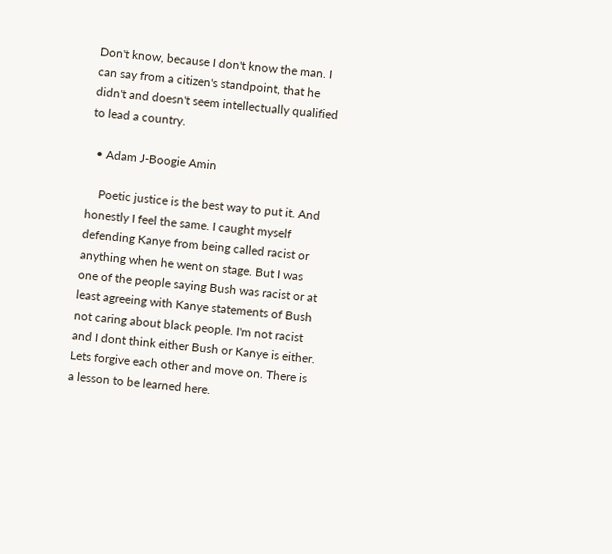Don't know, because I don't know the man. I can say from a citizen's standpoint, that he didn't and doesn't seem intellectually qualified to lead a country.

  • Adam J-Boogie Amin

    Poetic justice is the best way to put it. And honestly I feel the same. I caught myself defending Kanye from being called racist or anything when he went on stage. But I was one of the people saying Bush was racist or at least agreeing with Kanye statements of Bush not caring about black people. I'm not racist and I dont think either Bush or Kanye is either. Lets forgive each other and move on. There is a lesson to be learned here.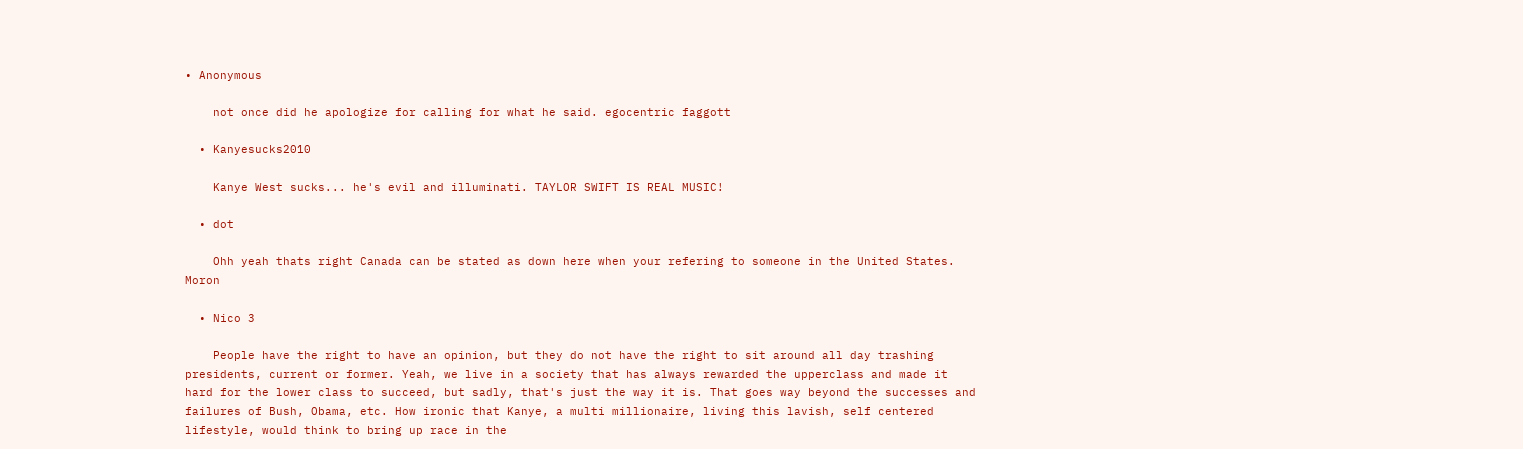• Anonymous

    not once did he apologize for calling for what he said. egocentric faggott

  • Kanyesucks2010

    Kanye West sucks... he's evil and illuminati. TAYLOR SWIFT IS REAL MUSIC!

  • dot

    Ohh yeah thats right Canada can be stated as down here when your refering to someone in the United States. Moron

  • Nico 3

    People have the right to have an opinion, but they do not have the right to sit around all day trashing presidents, current or former. Yeah, we live in a society that has always rewarded the upperclass and made it hard for the lower class to succeed, but sadly, that's just the way it is. That goes way beyond the successes and failures of Bush, Obama, etc. How ironic that Kanye, a multi millionaire, living this lavish, self centered lifestyle, would think to bring up race in the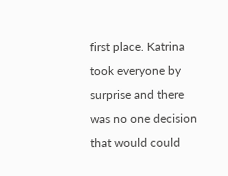first place. Katrina took everyone by surprise and there was no one decision that would could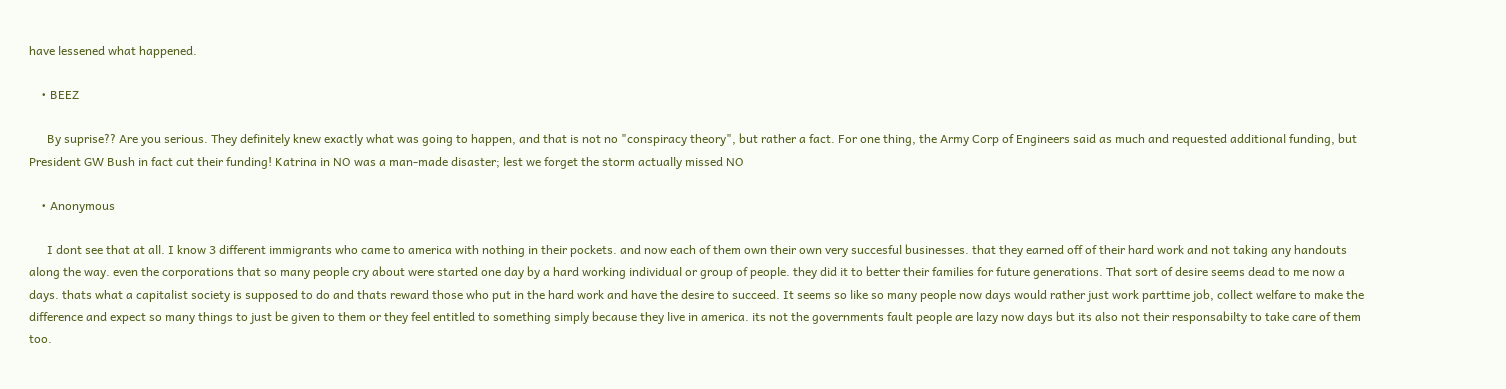have lessened what happened.

    • BEEZ

      By suprise?? Are you serious. They definitely knew exactly what was going to happen, and that is not no "conspiracy theory", but rather a fact. For one thing, the Army Corp of Engineers said as much and requested additional funding, but President GW Bush in fact cut their funding! Katrina in NO was a man-made disaster; lest we forget the storm actually missed NO

    • Anonymous

      I dont see that at all. I know 3 different immigrants who came to america with nothing in their pockets. and now each of them own their own very succesful businesses. that they earned off of their hard work and not taking any handouts along the way. even the corporations that so many people cry about were started one day by a hard working individual or group of people. they did it to better their families for future generations. That sort of desire seems dead to me now a days. thats what a capitalist society is supposed to do and thats reward those who put in the hard work and have the desire to succeed. It seems so like so many people now days would rather just work parttime job, collect welfare to make the difference and expect so many things to just be given to them or they feel entitled to something simply because they live in america. its not the governments fault people are lazy now days but its also not their responsabilty to take care of them too.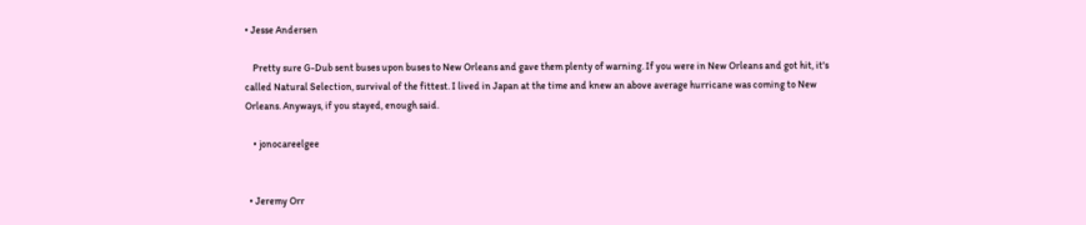• Jesse Andersen

    Pretty sure G-Dub sent buses upon buses to New Orleans and gave them plenty of warning. If you were in New Orleans and got hit, it's called Natural Selection, survival of the fittest. I lived in Japan at the time and knew an above average hurricane was coming to New Orleans. Anyways, if you stayed, enough said.

    • jonocareelgee


  • Jeremy Orr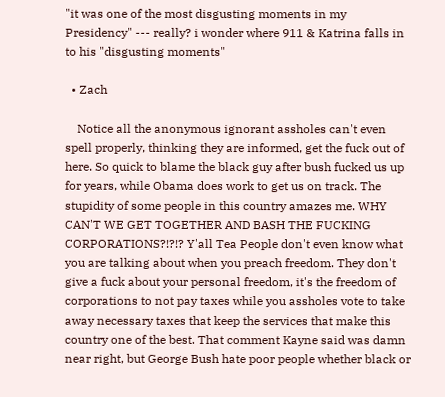"it was one of the most disgusting moments in my Presidency" --- really? i wonder where 911 & Katrina falls in to his "disgusting moments"

  • Zach

    Notice all the anonymous ignorant assholes can't even spell properly, thinking they are informed, get the fuck out of here. So quick to blame the black guy after bush fucked us up for years, while Obama does work to get us on track. The stupidity of some people in this country amazes me. WHY CAN'T WE GET TOGETHER AND BASH THE FUCKING CORPORATIONS?!?!? Y'all Tea People don't even know what you are talking about when you preach freedom. They don't give a fuck about your personal freedom, it's the freedom of corporations to not pay taxes while you assholes vote to take away necessary taxes that keep the services that make this country one of the best. That comment Kayne said was damn near right, but George Bush hate poor people whether black or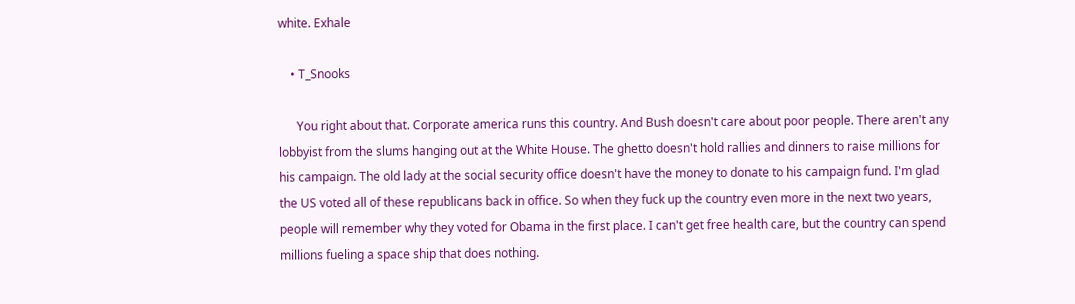white. Exhale

    • T_Snooks

      You right about that. Corporate america runs this country. And Bush doesn't care about poor people. There aren't any lobbyist from the slums hanging out at the White House. The ghetto doesn't hold rallies and dinners to raise millions for his campaign. The old lady at the social security office doesn't have the money to donate to his campaign fund. I'm glad the US voted all of these republicans back in office. So when they fuck up the country even more in the next two years, people will remember why they voted for Obama in the first place. I can't get free health care, but the country can spend millions fueling a space ship that does nothing.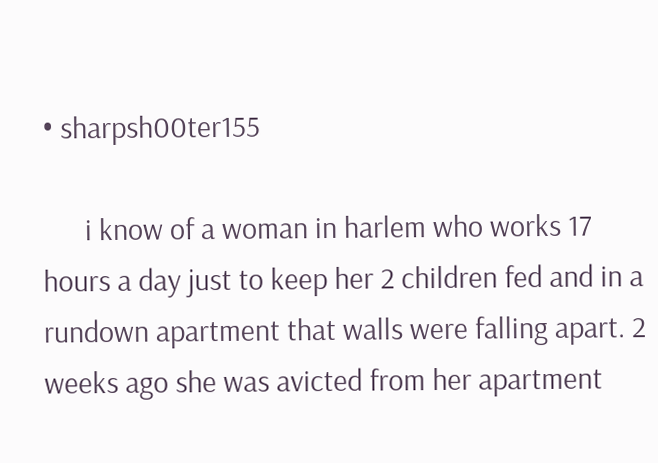• sharpsh00ter155

      i know of a woman in harlem who works 17 hours a day just to keep her 2 children fed and in a rundown apartment that walls were falling apart. 2 weeks ago she was avicted from her apartment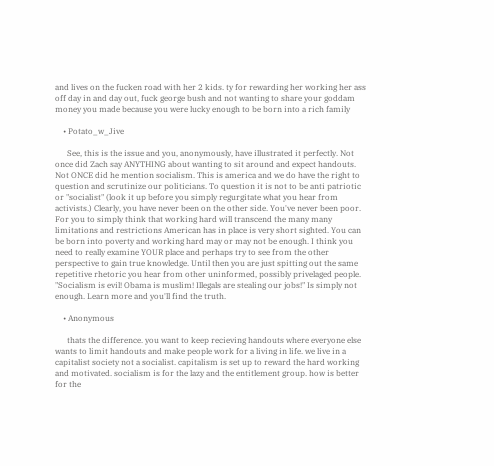and lives on the fucken road with her 2 kids. ty for rewarding her working her ass off day in and day out, fuck george bush and not wanting to share your goddam money you made because you were lucky enough to be born into a rich family

    • Potato_w_Jive

      See, this is the issue and you, anonymously, have illustrated it perfectly. Not once did Zach say ANYTHING about wanting to sit around and expect handouts. Not ONCE did he mention socialism. This is america and we do have the right to question and scrutinize our politicians. To question it is not to be anti patriotic or "socialist" (look it up before you simply regurgitate what you hear from activists.) Clearly, you have never been on the other side. You've never been poor. For you to simply think that working hard will transcend the many many limitations and restrictions American has in place is very short sighted. You can be born into poverty and working hard may or may not be enough. I think you need to really examine YOUR place and perhaps try to see from the other perspective to gain true knowledge. Until then you are just spitting out the same repetitive rhetoric you hear from other uninformed, possibly privelaged people. "Socialism is evil! Obama is muslim! Illegals are stealing our jobs!" Is simply not enough. Learn more and you'll find the truth.

    • Anonymous

      thats the difference. you want to keep recieving handouts where everyone else wants to limit handouts and make people work for a living in life. we live in a capitalist society not a socialist. capitalism is set up to reward the hard working and motivated. socialism is for the lazy and the entitlement group. how is better for the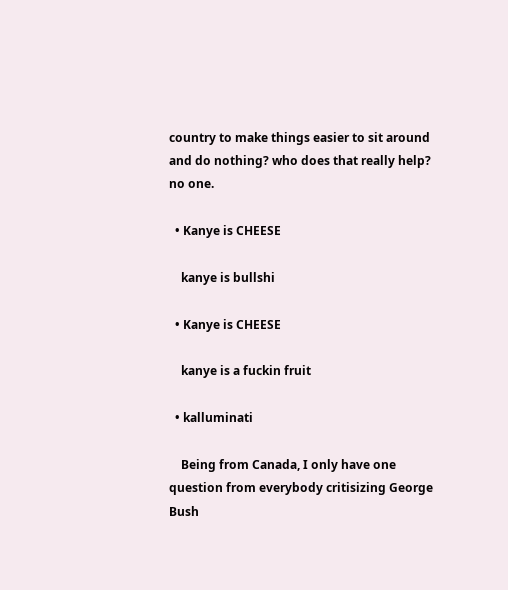country to make things easier to sit around and do nothing? who does that really help? no one.

  • Kanye is CHEESE

    kanye is bullshi

  • Kanye is CHEESE

    kanye is a fuckin fruit

  • kalluminati

    Being from Canada, I only have one question from everybody critisizing George Bush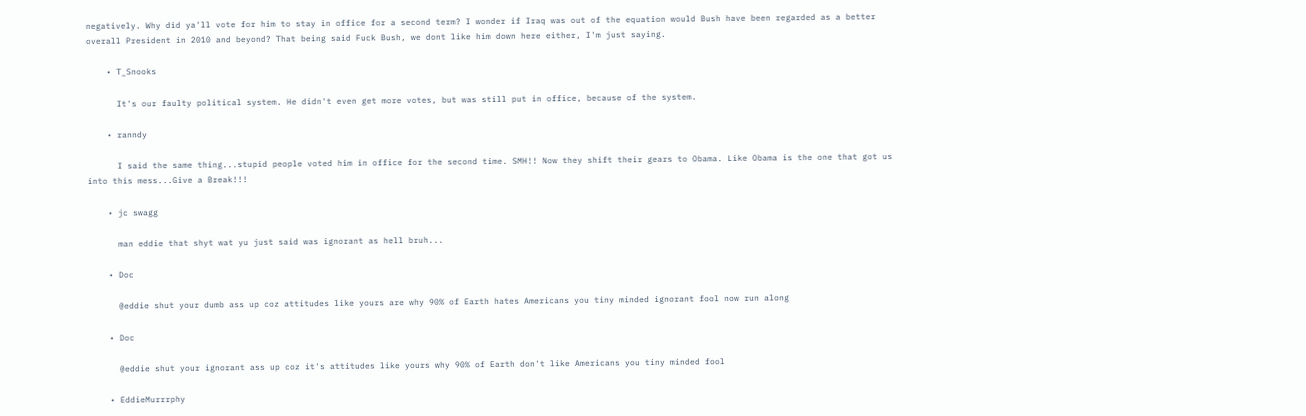negatively. Why did ya'll vote for him to stay in office for a second term? I wonder if Iraq was out of the equation would Bush have been regarded as a better overall President in 2010 and beyond? That being said Fuck Bush, we dont like him down here either, I'm just saying.

    • T_Snooks

      It's our faulty political system. He didn't even get more votes, but was still put in office, because of the system.

    • ranndy

      I said the same thing...stupid people voted him in office for the second time. SMH!! Now they shift their gears to Obama. Like Obama is the one that got us into this mess...Give a Break!!!

    • jc swagg

      man eddie that shyt wat yu just said was ignorant as hell bruh...

    • Doc

      @eddie shut your dumb ass up coz attitudes like yours are why 90% of Earth hates Americans you tiny minded ignorant fool now run along

    • Doc

      @eddie shut your ignorant ass up coz it's attitudes like yours why 90% of Earth don't like Americans you tiny minded fool

    • EddieMurrrphy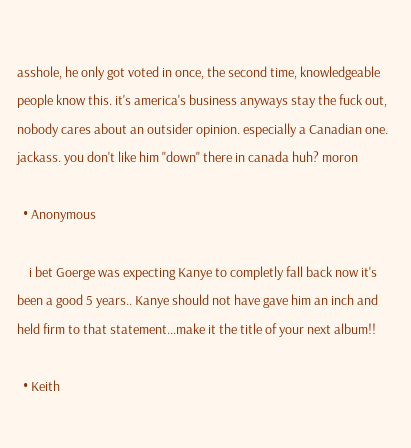asshole, he only got voted in once, the second time, knowledgeable people know this. it's america's business anyways stay the fuck out, nobody cares about an outsider opinion. especially a Canadian one. jackass. you don't like him "down" there in canada huh? moron

  • Anonymous

    i bet Goerge was expecting Kanye to completly fall back now it's been a good 5 years.. Kanye should not have gave him an inch and held firm to that statement...make it the title of your next album!!

  • Keith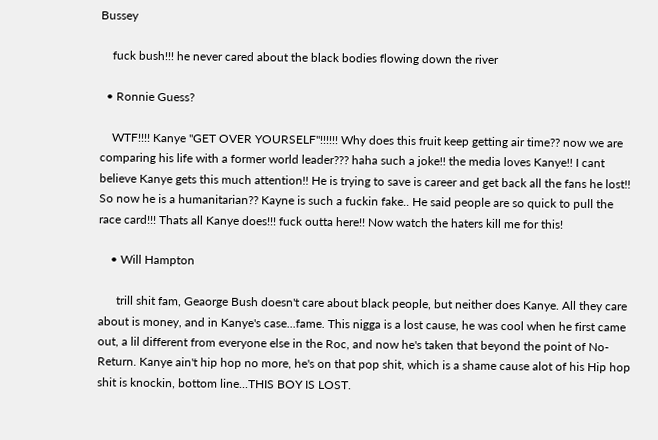Bussey

    fuck bush!!! he never cared about the black bodies flowing down the river

  • Ronnie Guess?

    WTF!!!! Kanye ''GET OVER YOURSELF''!!!!!! Why does this fruit keep getting air time?? now we are comparing his life with a former world leader??? haha such a joke!! the media loves Kanye!! I cant believe Kanye gets this much attention!! He is trying to save is career and get back all the fans he lost!! So now he is a humanitarian?? Kayne is such a fuckin fake.. He said people are so quick to pull the race card!!! Thats all Kanye does!!! fuck outta here!! Now watch the haters kill me for this!

    • Will Hampton

      trill shit fam, Geaorge Bush doesn't care about black people, but neither does Kanye. All they care about is money, and in Kanye's case...fame. This nigga is a lost cause, he was cool when he first came out, a lil different from everyone else in the Roc, and now he's taken that beyond the point of No-Return. Kanye ain't hip hop no more, he's on that pop shit, which is a shame cause alot of his Hip hop shit is knockin, bottom line...THIS BOY IS LOST.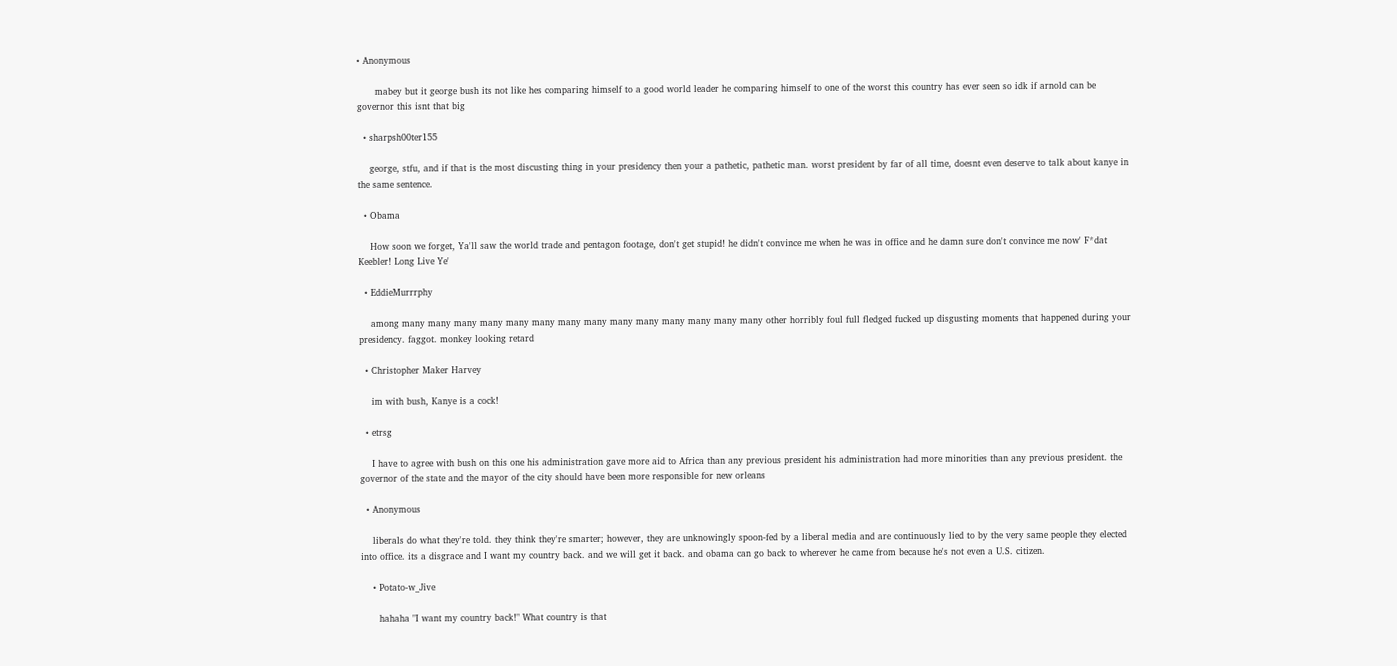• Anonymous

      mabey but it george bush its not like hes comparing himself to a good world leader he comparing himself to one of the worst this country has ever seen so idk if arnold can be governor this isnt that big

  • sharpsh00ter155

    george, stfu, and if that is the most discusting thing in your presidency then your a pathetic, pathetic man. worst president by far of all time, doesnt even deserve to talk about kanye in the same sentence.

  • Obama

    How soon we forget, Ya'll saw the world trade and pentagon footage, don't get stupid! he didn't convince me when he was in office and he damn sure don't convince me now' F*dat Keebler! Long Live Ye'

  • EddieMurrrphy

    among many many many many many many many many many many many many many many other horribly foul full fledged fucked up disgusting moments that happened during your presidency. faggot. monkey looking retard

  • Christopher Maker Harvey

    im with bush, Kanye is a cock!

  • etrsg

    I have to agree with bush on this one his administration gave more aid to Africa than any previous president his administration had more minorities than any previous president. the governor of the state and the mayor of the city should have been more responsible for new orleans

  • Anonymous

    liberals do what they're told. they think they're smarter; however, they are unknowingly spoon-fed by a liberal media and are continuously lied to by the very same people they elected into office. its a disgrace and I want my country back. and we will get it back. and obama can go back to wherever he came from because he's not even a U.S. citizen.

    • Potato-w_Jive

      hahaha "I want my country back!" What country is that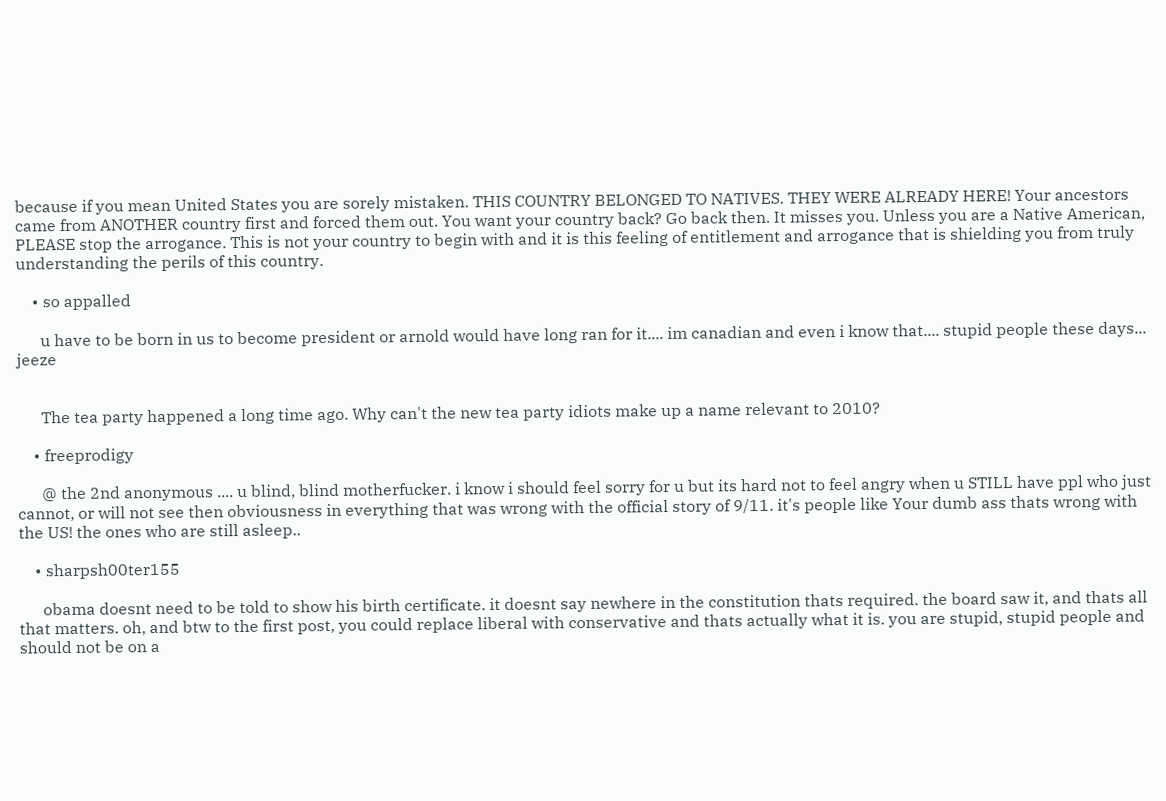because if you mean United States you are sorely mistaken. THIS COUNTRY BELONGED TO NATIVES. THEY WERE ALREADY HERE! Your ancestors came from ANOTHER country first and forced them out. You want your country back? Go back then. It misses you. Unless you are a Native American, PLEASE stop the arrogance. This is not your country to begin with and it is this feeling of entitlement and arrogance that is shielding you from truly understanding the perils of this country.

    • so appalled

      u have to be born in us to become president or arnold would have long ran for it.... im canadian and even i know that.... stupid people these days... jeeze


      The tea party happened a long time ago. Why can't the new tea party idiots make up a name relevant to 2010?

    • freeprodigy

      @ the 2nd anonymous .... u blind, blind motherfucker. i know i should feel sorry for u but its hard not to feel angry when u STILL have ppl who just cannot, or will not see then obviousness in everything that was wrong with the official story of 9/11. it's people like Your dumb ass thats wrong with the US! the ones who are still asleep..

    • sharpsh00ter155

      obama doesnt need to be told to show his birth certificate. it doesnt say newhere in the constitution thats required. the board saw it, and thats all that matters. oh, and btw to the first post, you could replace liberal with conservative and thats actually what it is. you are stupid, stupid people and should not be on a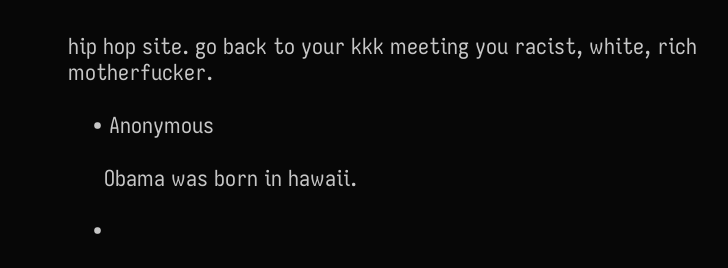hip hop site. go back to your kkk meeting you racist, white, rich motherfucker.

    • Anonymous

      Obama was born in hawaii.

    •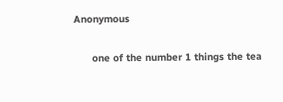Anonymous

      one of the number 1 things the tea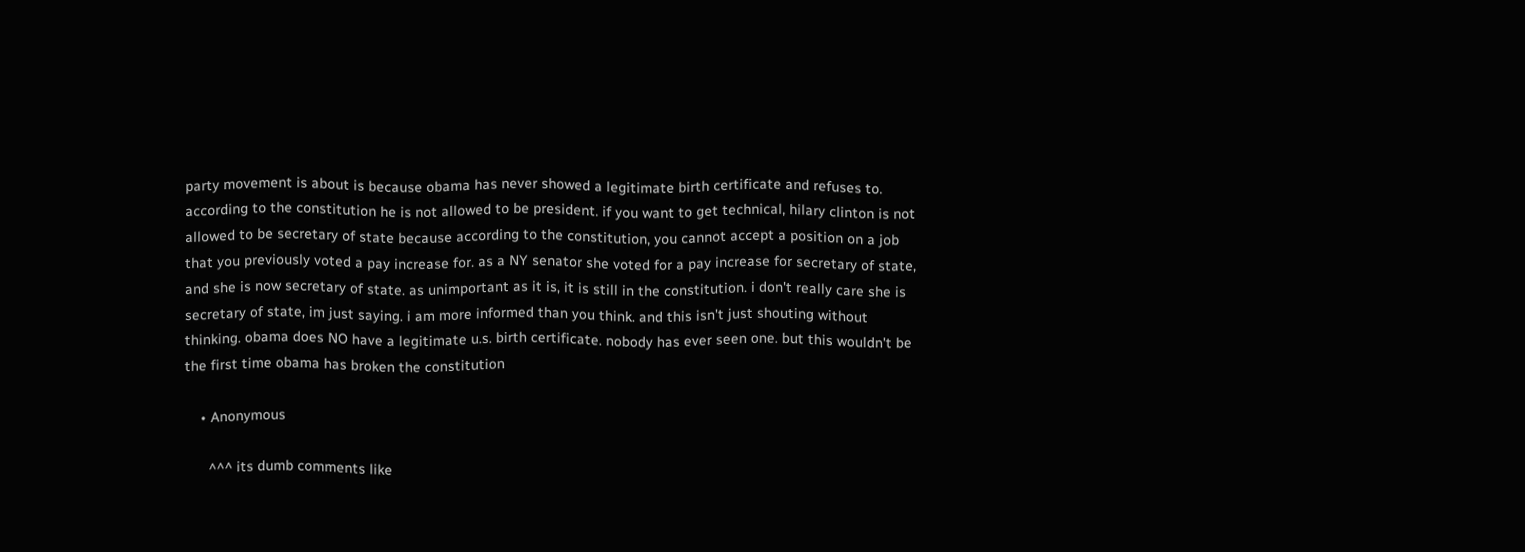party movement is about is because obama has never showed a legitimate birth certificate and refuses to. according to the constitution he is not allowed to be president. if you want to get technical, hilary clinton is not allowed to be secretary of state because according to the constitution, you cannot accept a position on a job that you previously voted a pay increase for. as a NY senator she voted for a pay increase for secretary of state, and she is now secretary of state. as unimportant as it is, it is still in the constitution. i don't really care she is secretary of state, im just saying. i am more informed than you think. and this isn't just shouting without thinking. obama does NO have a legitimate u.s. birth certificate. nobody has ever seen one. but this wouldn't be the first time obama has broken the constitution

    • Anonymous

      ^^^ its dumb comments like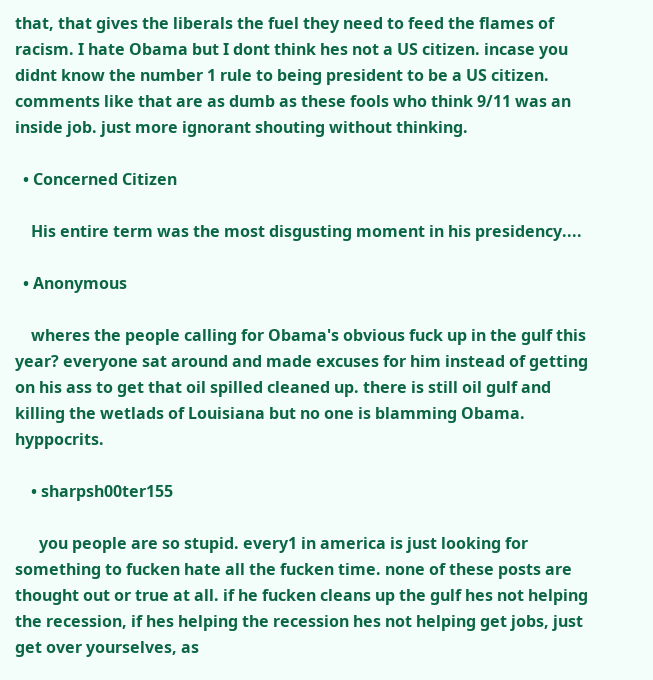that, that gives the liberals the fuel they need to feed the flames of racism. I hate Obama but I dont think hes not a US citizen. incase you didnt know the number 1 rule to being president to be a US citizen. comments like that are as dumb as these fools who think 9/11 was an inside job. just more ignorant shouting without thinking.

  • Concerned Citizen

    His entire term was the most disgusting moment in his presidency....

  • Anonymous

    wheres the people calling for Obama's obvious fuck up in the gulf this year? everyone sat around and made excuses for him instead of getting on his ass to get that oil spilled cleaned up. there is still oil gulf and killing the wetlads of Louisiana but no one is blamming Obama. hyppocrits.

    • sharpsh00ter155

      you people are so stupid. every1 in america is just looking for something to fucken hate all the fucken time. none of these posts are thought out or true at all. if he fucken cleans up the gulf hes not helping the recession, if hes helping the recession hes not helping get jobs, just get over yourselves, as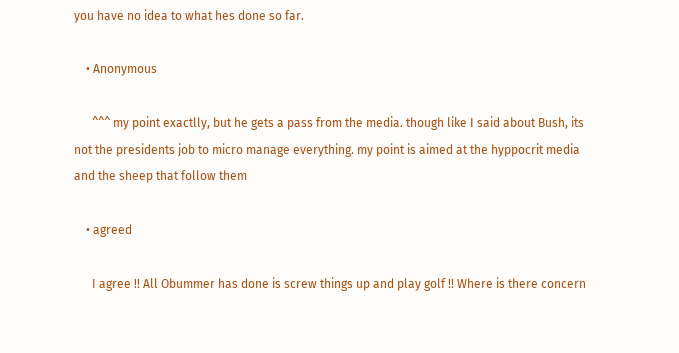you have no idea to what hes done so far.

    • Anonymous

      ^^^ my point exactlly, but he gets a pass from the media. though like I said about Bush, its not the presidents job to micro manage everything. my point is aimed at the hyppocrit media and the sheep that follow them

    • agreed

      I agree !! All Obummer has done is screw things up and play golf !! Where is there concern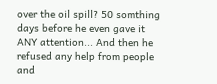over the oil spill? 50 somthing days before he even gave it ANY attention... And then he refused any help from people and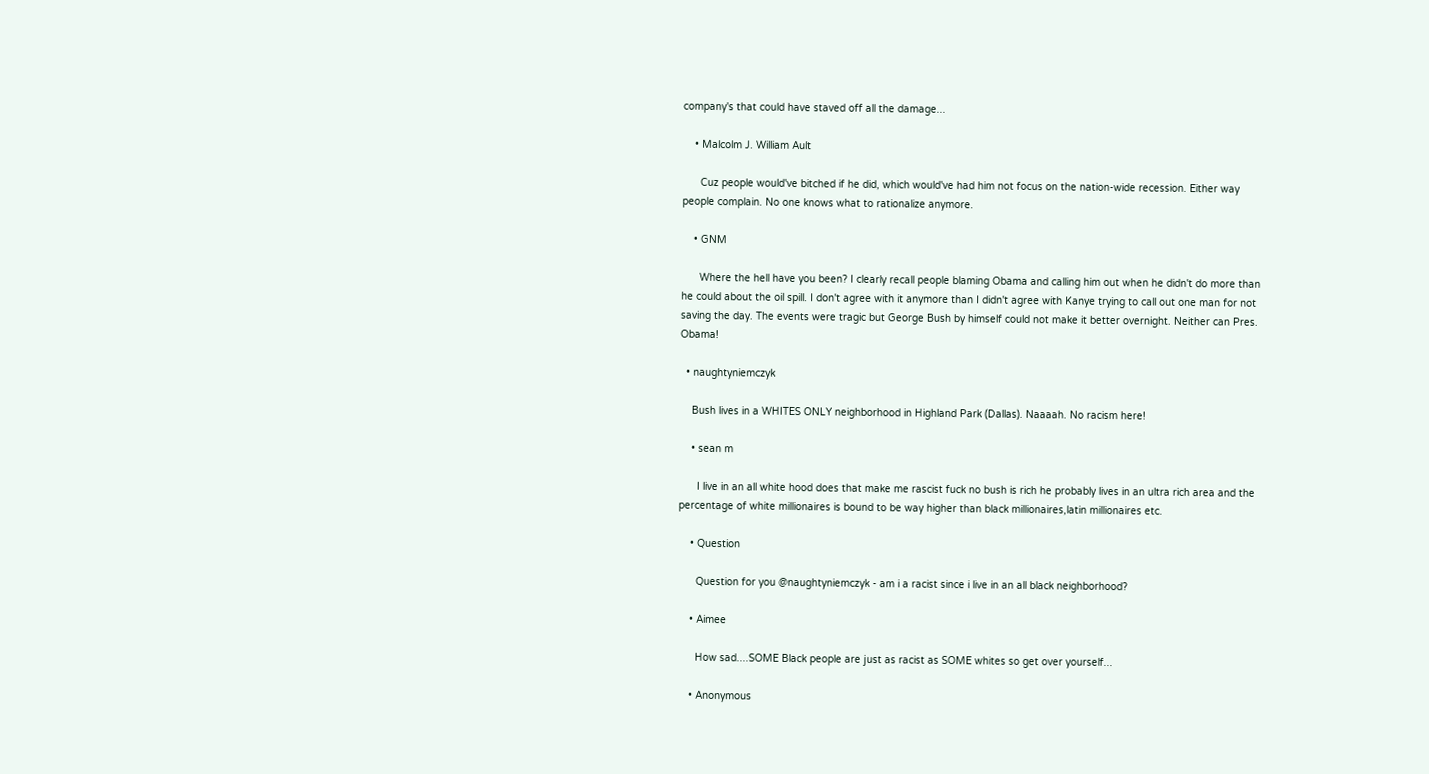company's that could have staved off all the damage...

    • Malcolm J. William Ault

      Cuz people would've bitched if he did, which would've had him not focus on the nation-wide recession. Either way people complain. No one knows what to rationalize anymore.

    • GNM

      Where the hell have you been? I clearly recall people blaming Obama and calling him out when he didn't do more than he could about the oil spill. I don't agree with it anymore than I didn't agree with Kanye trying to call out one man for not saving the day. The events were tragic but George Bush by himself could not make it better overnight. Neither can Pres. Obama!

  • naughtyniemczyk

    Bush lives in a WHITES ONLY neighborhood in Highland Park (Dallas). Naaaah. No racism here!

    • sean m

      I live in an all white hood does that make me rascist fuck no bush is rich he probably lives in an ultra rich area and the percentage of white millionaires is bound to be way higher than black millionaires,latin millionaires etc.

    • Question

      Question for you @naughtyniemczyk - am i a racist since i live in an all black neighborhood?

    • Aimee

      How sad....SOME Black people are just as racist as SOME whites so get over yourself...

    • Anonymous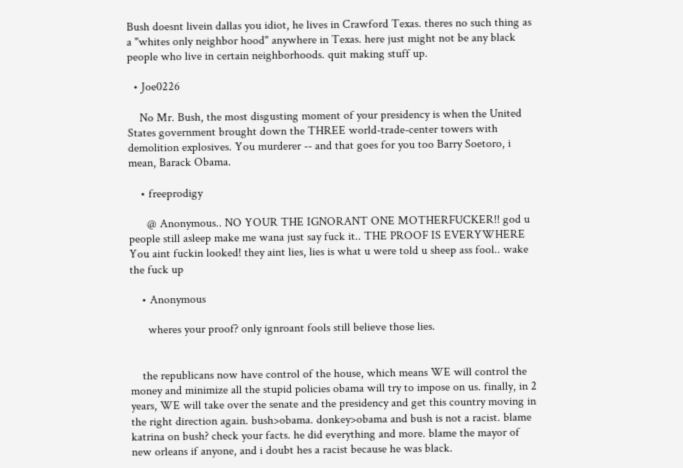Bush doesnt livein dallas you idiot, he lives in Crawford Texas. theres no such thing as a "whites only neighbor hood" anywhere in Texas. here just might not be any black people who live in certain neighborhoods. quit making stuff up.

  • Joe0226

    No Mr. Bush, the most disgusting moment of your presidency is when the United States government brought down the THREE world-trade-center towers with demolition explosives. You murderer -- and that goes for you too Barry Soetoro, i mean, Barack Obama.

    • freeprodigy

      @ Anonymous.. NO YOUR THE IGNORANT ONE MOTHERFUCKER!! god u people still asleep make me wana just say fuck it.. THE PROOF IS EVERYWHERE You aint fuckin looked! they aint lies, lies is what u were told u sheep ass fool.. wake the fuck up

    • Anonymous

      wheres your proof? only ignroant fools still believe those lies.


    the republicans now have control of the house, which means WE will control the money and minimize all the stupid policies obama will try to impose on us. finally, in 2 years, WE will take over the senate and the presidency and get this country moving in the right direction again. bush>obama. donkey>obama and bush is not a racist. blame katrina on bush? check your facts. he did everything and more. blame the mayor of new orleans if anyone, and i doubt hes a racist because he was black.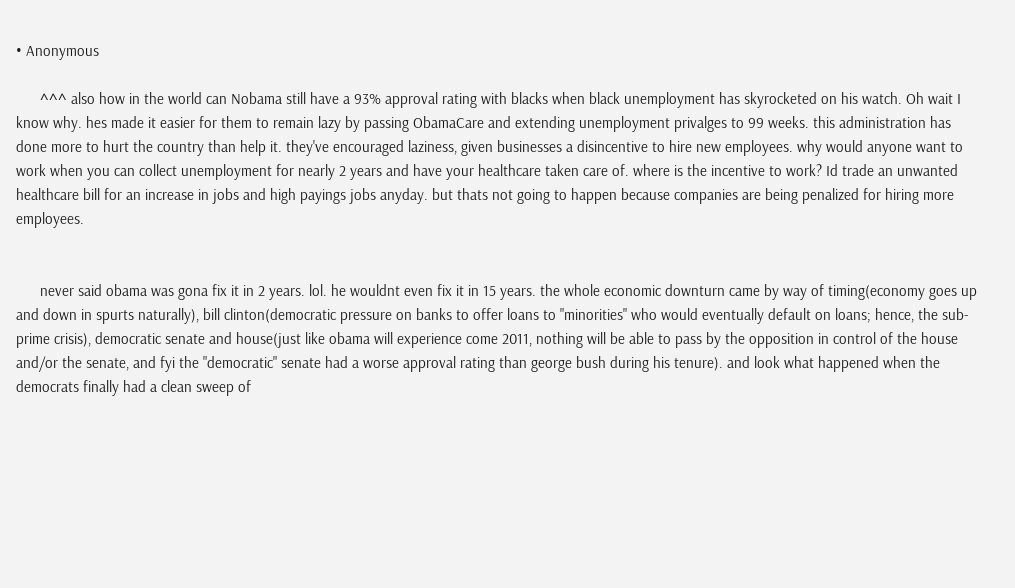• Anonymous

      ^^^ also how in the world can Nobama still have a 93% approval rating with blacks when black unemployment has skyrocketed on his watch. Oh wait I know why. hes made it easier for them to remain lazy by passing ObamaCare and extending unemployment privalges to 99 weeks. this administration has done more to hurt the country than help it. they've encouraged laziness, given businesses a disincentive to hire new employees. why would anyone want to work when you can collect unemployment for nearly 2 years and have your healthcare taken care of. where is the incentive to work? Id trade an unwanted healthcare bill for an increase in jobs and high payings jobs anyday. but thats not going to happen because companies are being penalized for hiring more employees.


      never said obama was gona fix it in 2 years. lol. he wouldnt even fix it in 15 years. the whole economic downturn came by way of timing(economy goes up and down in spurts naturally), bill clinton(democratic pressure on banks to offer loans to "minorities" who would eventually default on loans; hence, the sub-prime crisis), democratic senate and house(just like obama will experience come 2011, nothing will be able to pass by the opposition in control of the house and/or the senate, and fyi the "democratic" senate had a worse approval rating than george bush during his tenure). and look what happened when the democrats finally had a clean sweep of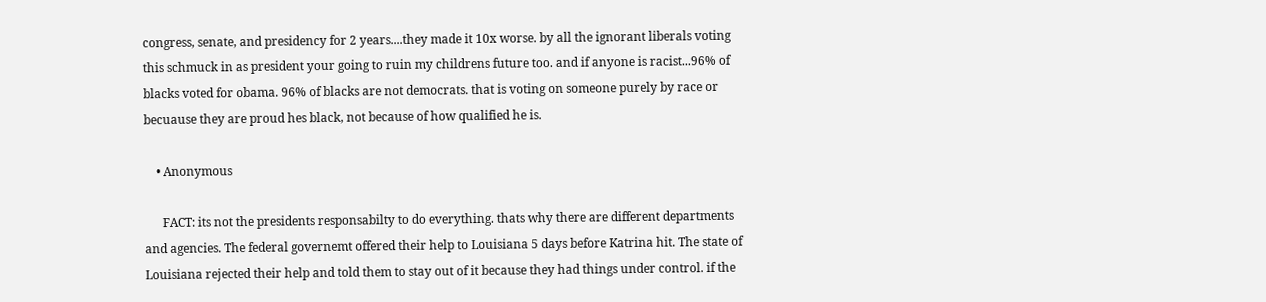congress, senate, and presidency for 2 years....they made it 10x worse. by all the ignorant liberals voting this schmuck in as president your going to ruin my childrens future too. and if anyone is racist...96% of blacks voted for obama. 96% of blacks are not democrats. that is voting on someone purely by race or becuause they are proud hes black, not because of how qualified he is.

    • Anonymous

      FACT: its not the presidents responsabilty to do everything. thats why there are different departments and agencies. The federal governemt offered their help to Louisiana 5 days before Katrina hit. The state of Louisiana rejected their help and told them to stay out of it because they had things under control. if the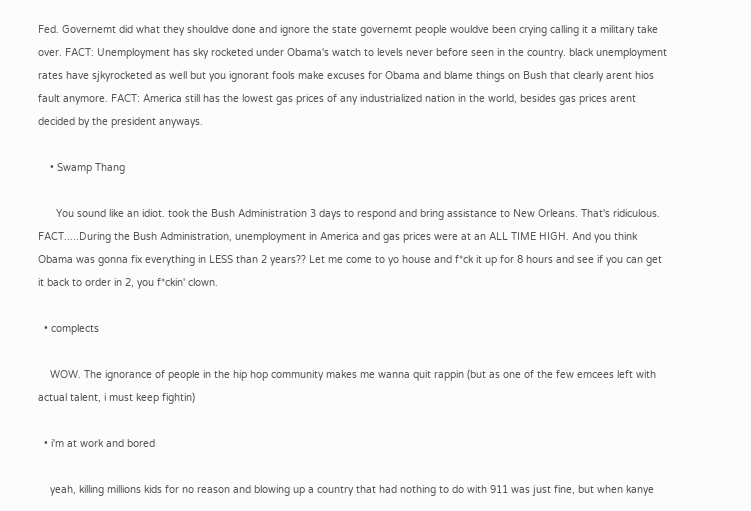Fed. Governemt did what they shouldve done and ignore the state governemt people wouldve been crying calling it a military take over. FACT: Unemployment has sky rocketed under Obama's watch to levels never before seen in the country. black unemployment rates have sjkyrocketed as well but you ignorant fools make excuses for Obama and blame things on Bush that clearly arent hios fault anymore. FACT: America still has the lowest gas prices of any industrialized nation in the world, besides gas prices arent decided by the president anyways.

    • Swamp Thang

      You sound like an idiot. took the Bush Administration 3 days to respond and bring assistance to New Orleans. That's ridiculous. FACT.....During the Bush Administration, unemployment in America and gas prices were at an ALL TIME HIGH. And you think Obama was gonna fix everything in LESS than 2 years?? Let me come to yo house and f*ck it up for 8 hours and see if you can get it back to order in 2, you f*ckin' clown.

  • complects

    WOW. The ignorance of people in the hip hop community makes me wanna quit rappin (but as one of the few emcees left with actual talent, i must keep fightin)

  • i'm at work and bored

    yeah, killing millions kids for no reason and blowing up a country that had nothing to do with 911 was just fine, but when kanye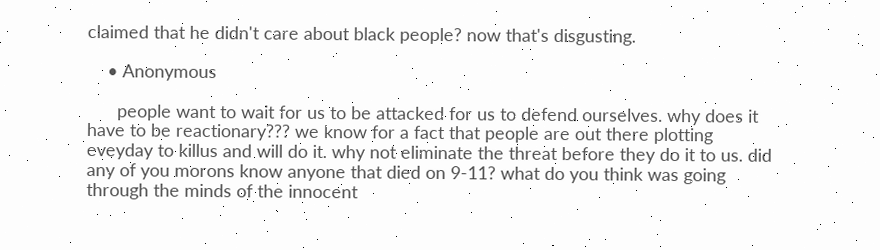claimed that he didn't care about black people? now that's disgusting.

    • Anonymous

      people want to wait for us to be attacked for us to defend ourselves. why does it have to be reactionary??? we know for a fact that people are out there plotting eveyday to killus and will do it. why not eliminate the threat before they do it to us. did any of you morons know anyone that died on 9-11? what do you think was going through the minds of the innocent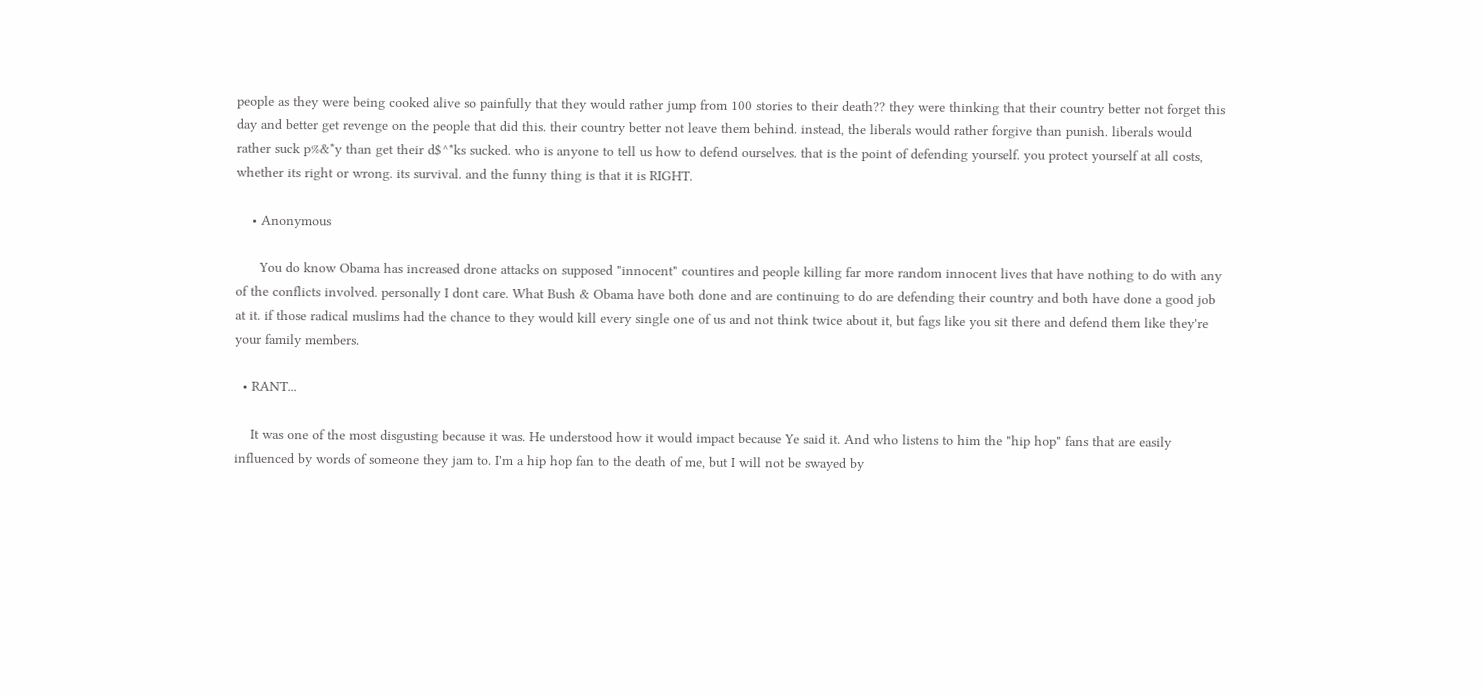people as they were being cooked alive so painfully that they would rather jump from 100 stories to their death?? they were thinking that their country better not forget this day and better get revenge on the people that did this. their country better not leave them behind. instead, the liberals would rather forgive than punish. liberals would rather suck p%&*y than get their d$^*ks sucked. who is anyone to tell us how to defend ourselves. that is the point of defending yourself. you protect yourself at all costs, whether its right or wrong. its survival. and the funny thing is that it is RIGHT.

    • Anonymous

      You do know Obama has increased drone attacks on supposed "innocent" countires and people killing far more random innocent lives that have nothing to do with any of the conflicts involved. personally I dont care. What Bush & Obama have both done and are continuing to do are defending their country and both have done a good job at it. if those radical muslims had the chance to they would kill every single one of us and not think twice about it, but fags like you sit there and defend them like they're your family members.

  • RANT...

    It was one of the most disgusting because it was. He understood how it would impact because Ye said it. And who listens to him the "hip hop" fans that are easily influenced by words of someone they jam to. I'm a hip hop fan to the death of me, but I will not be swayed by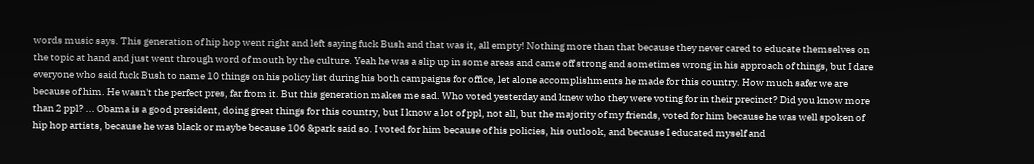words music says. This generation of hip hop went right and left saying fuck Bush and that was it, all empty! Nothing more than that because they never cared to educate themselves on the topic at hand and just went through word of mouth by the culture. Yeah he was a slip up in some areas and came off strong and sometimes wrong in his approach of things, but I dare everyone who said fuck Bush to name 10 things on his policy list during his both campaigns for office, let alone accomplishments he made for this country. How much safer we are because of him. He wasn't the perfect pres, far from it. But this generation makes me sad. Who voted yesterday and knew who they were voting for in their precinct? Did you know more than 2 ppl? ... Obama is a good president, doing great things for this country, but I know a lot of ppl, not all, but the majority of my friends, voted for him because he was well spoken of hip hop artists, because he was black or maybe because 106 &park said so. I voted for him because of his policies, his outlook, and because I educated myself and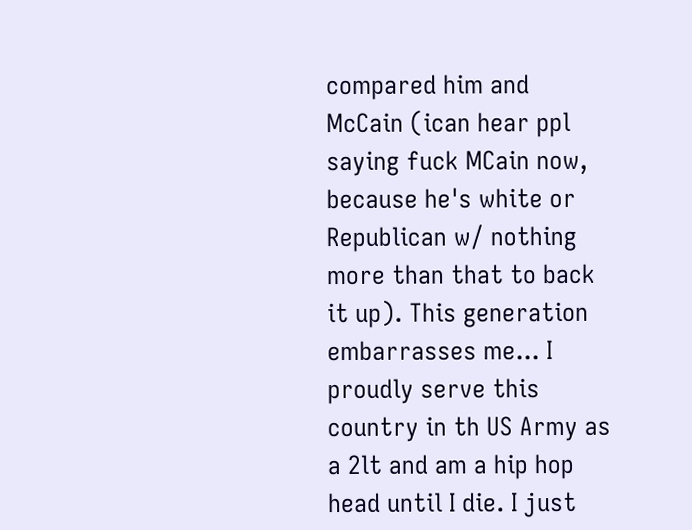compared him and McCain (ican hear ppl saying fuck MCain now, because he's white or Republican w/ nothing more than that to back it up). This generation embarrasses me... I proudly serve this country in th US Army as a 2lt and am a hip hop head until I die. I just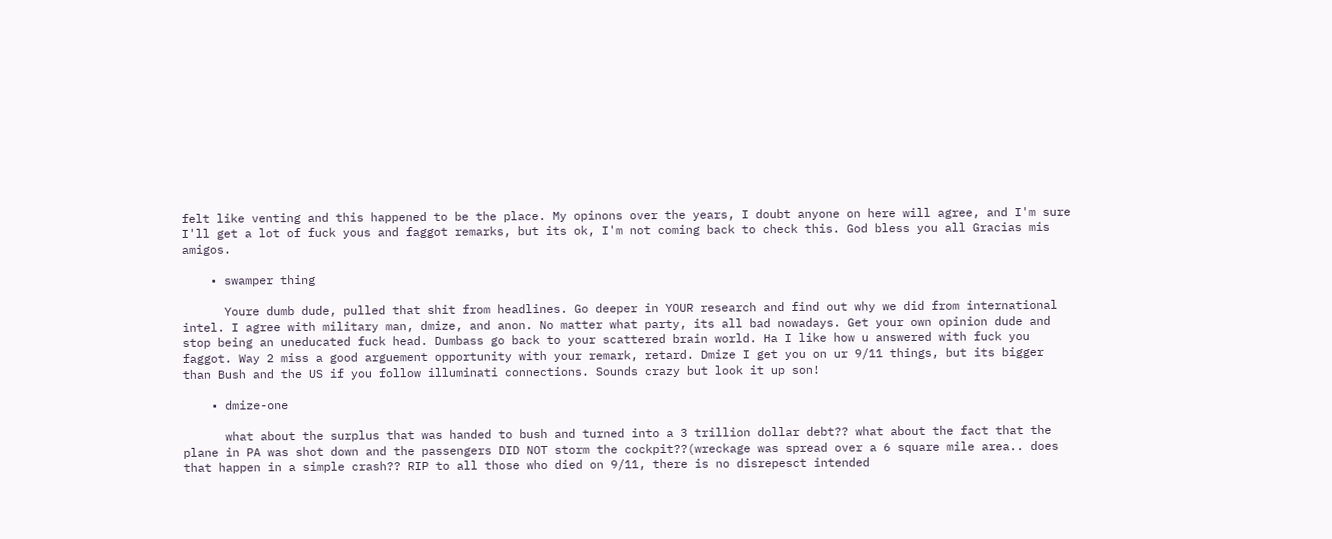felt like venting and this happened to be the place. My opinons over the years, I doubt anyone on here will agree, and I'm sure I'll get a lot of fuck yous and faggot remarks, but its ok, I'm not coming back to check this. God bless you all Gracias mis amigos.

    • swamper thing

      Youre dumb dude, pulled that shit from headlines. Go deeper in YOUR research and find out why we did from international intel. I agree with military man, dmize, and anon. No matter what party, its all bad nowadays. Get your own opinion dude and stop being an uneducated fuck head. Dumbass go back to your scattered brain world. Ha I like how u answered with fuck you faggot. Way 2 miss a good arguement opportunity with your remark, retard. Dmize I get you on ur 9/11 things, but its bigger than Bush and the US if you follow illuminati connections. Sounds crazy but look it up son!

    • dmize-one

      what about the surplus that was handed to bush and turned into a 3 trillion dollar debt?? what about the fact that the plane in PA was shot down and the passengers DID NOT storm the cockpit??(wreckage was spread over a 6 square mile area.. does that happen in a simple crash?? RIP to all those who died on 9/11, there is no disrepesct intended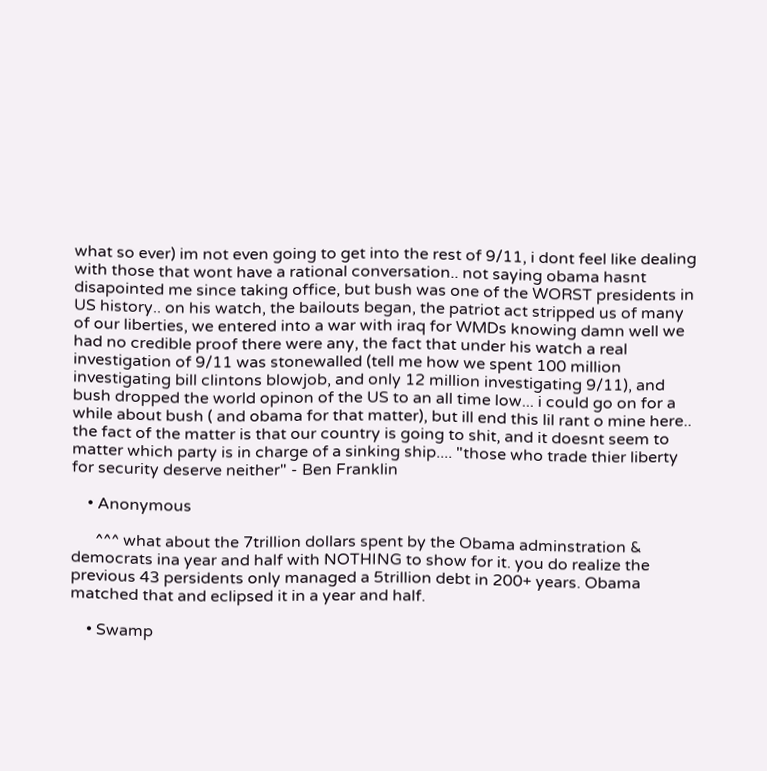what so ever) im not even going to get into the rest of 9/11, i dont feel like dealing with those that wont have a rational conversation.. not saying obama hasnt disapointed me since taking office, but bush was one of the WORST presidents in US history.. on his watch, the bailouts began, the patriot act stripped us of many of our liberties, we entered into a war with iraq for WMDs knowing damn well we had no credible proof there were any, the fact that under his watch a real investigation of 9/11 was stonewalled (tell me how we spent 100 million investigating bill clintons blowjob, and only 12 million investigating 9/11), and bush dropped the world opinon of the US to an all time low... i could go on for a while about bush ( and obama for that matter), but ill end this lil rant o mine here.. the fact of the matter is that our country is going to shit, and it doesnt seem to matter which party is in charge of a sinking ship.... "those who trade thier liberty for security deserve neither" - Ben Franklin

    • Anonymous

      ^^^ what about the 7trillion dollars spent by the Obama adminstration & democrats ina year and half with NOTHING to show for it. you do realize the previous 43 persidents only managed a 5trillion debt in 200+ years. Obama matched that and eclipsed it in a year and half.

    • Swamp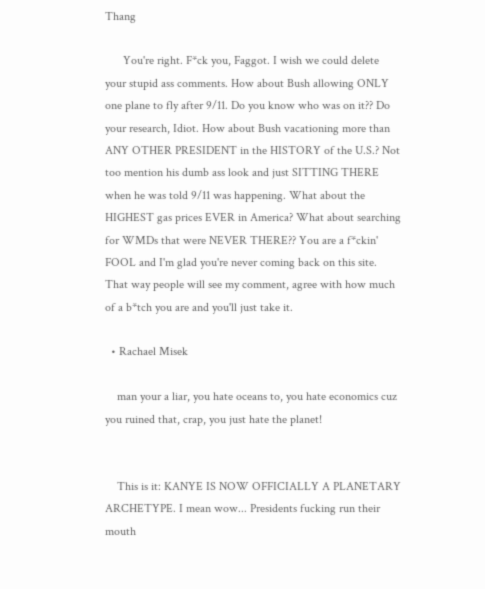Thang

      You're right. F*ck you, Faggot. I wish we could delete your stupid ass comments. How about Bush allowing ONLY one plane to fly after 9/11. Do you know who was on it?? Do your research, Idiot. How about Bush vacationing more than ANY OTHER PRESIDENT in the HISTORY of the U.S.? Not too mention his dumb ass look and just SITTING THERE when he was told 9/11 was happening. What about the HIGHEST gas prices EVER in America? What about searching for WMDs that were NEVER THERE?? You are a f*ckin' FOOL and I'm glad you're never coming back on this site. That way people will see my comment, agree with how much of a b*tch you are and you'll just take it.

  • Rachael Misek

    man your a liar, you hate oceans to, you hate economics cuz you ruined that, crap, you just hate the planet!


    This is it: KANYE IS NOW OFFICIALLY A PLANETARY ARCHETYPE. I mean wow... Presidents fucking run their mouth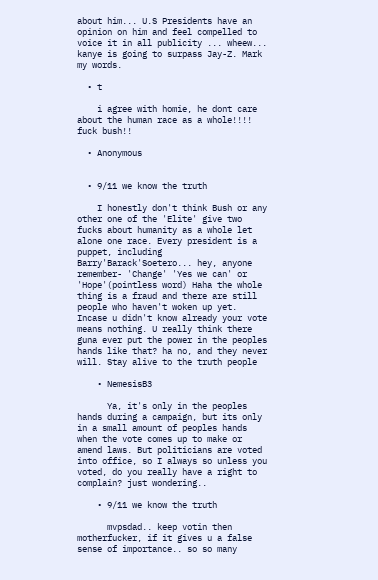about him... U.S Presidents have an opinion on him and feel compelled to voice it in all publicity ... wheew... kanye is going to surpass Jay-Z. Mark my words.

  • t

    i agree with homie, he dont care about the human race as a whole!!!! fuck bush!!

  • Anonymous


  • 9/11 we know the truth

    I honestly don't think Bush or any other one of the 'Elite' give two fucks about humanity as a whole let alone one race. Every president is a puppet, including Barry'Barack'Soetero... hey, anyone remember- 'Change' 'Yes we can' or 'Hope'(pointless word) Haha the whole thing is a fraud and there are still people who haven't woken up yet. Incase u didn't know already your vote means nothing. U really think there guna ever put the power in the peoples hands like that? ha no, and they never will. Stay alive to the truth people

    • NemesisB3

      Ya, it's only in the peoples hands during a campaign, but its only in a small amount of peoples hands when the vote comes up to make or amend laws. But politicians are voted into office, so I always so unless you voted, do you really have a right to complain? just wondering..

    • 9/11 we know the truth

      mvpsdad.. keep votin then motherfucker, if it gives u a false sense of importance.. so so many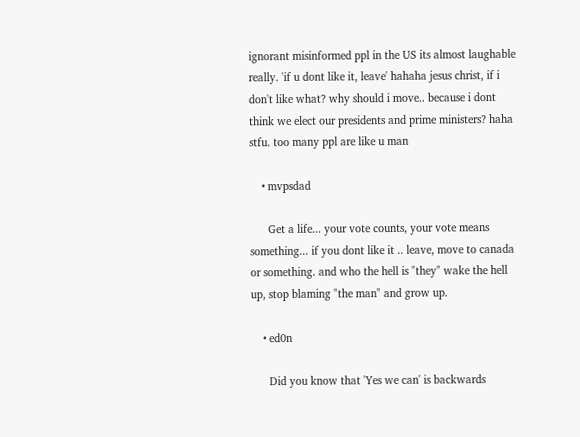ignorant misinformed ppl in the US its almost laughable really. 'if u dont like it, leave' hahaha jesus christ, if i don't like what? why should i move.. because i dont think we elect our presidents and prime ministers? haha stfu. too many ppl are like u man

    • mvpsdad

      Get a life... your vote counts, your vote means something... if you dont like it .. leave, move to canada or something. and who the hell is "they" wake the hell up, stop blaming "the man" and grow up.

    • ed0n

      Did you know that 'Yes we can' is backwards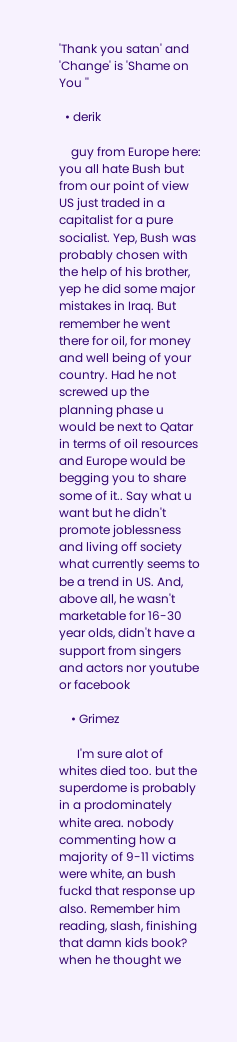'Thank you satan' and 'Change' is 'Shame on You ''

  • derik

    guy from Europe here: you all hate Bush but from our point of view US just traded in a capitalist for a pure socialist. Yep, Bush was probably chosen with the help of his brother, yep he did some major mistakes in Iraq. But remember he went there for oil, for money and well being of your country. Had he not screwed up the planning phase u would be next to Qatar in terms of oil resources and Europe would be begging you to share some of it.. Say what u want but he didn't promote joblessness and living off society what currently seems to be a trend in US. And, above all, he wasn't marketable for 16-30 year olds, didn't have a support from singers and actors nor youtube or facebook

    • Grimez

      I'm sure alot of whites died too. but the superdome is probably in a prodominately white area. nobody commenting how a majority of 9-11 victims were white, an bush fuckd that response up also. Remember him reading, slash, finishing that damn kids book? when he thought we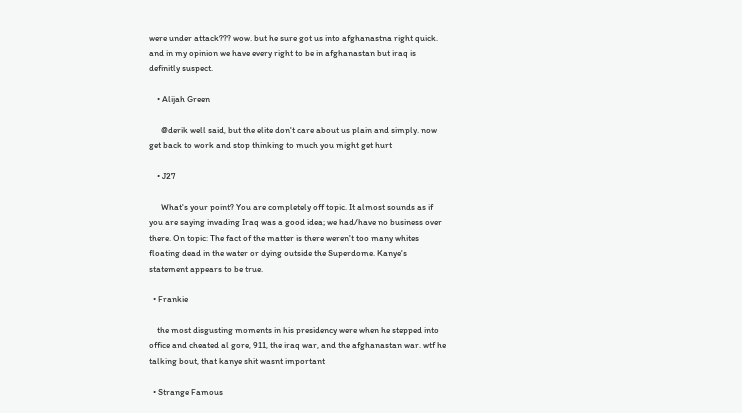were under attack??? wow. but he sure got us into afghanastna right quick. and in my opinion we have every right to be in afghanastan but iraq is definitly suspect.

    • Alijah Green

      @derik well said, but the elite don't care about us plain and simply. now get back to work and stop thinking to much you might get hurt

    • J27

      What's your point? You are completely off topic. It almost sounds as if you are saying invading Iraq was a good idea; we had/have no business over there. On topic: The fact of the matter is there weren't too many whites floating dead in the water or dying outside the Superdome. Kanye's statement appears to be true.

  • Frankie

    the most disgusting moments in his presidency were when he stepped into office and cheated al gore, 911, the iraq war, and the afghanastan war. wtf he talking bout, that kanye shit wasnt important

  • Strange Famous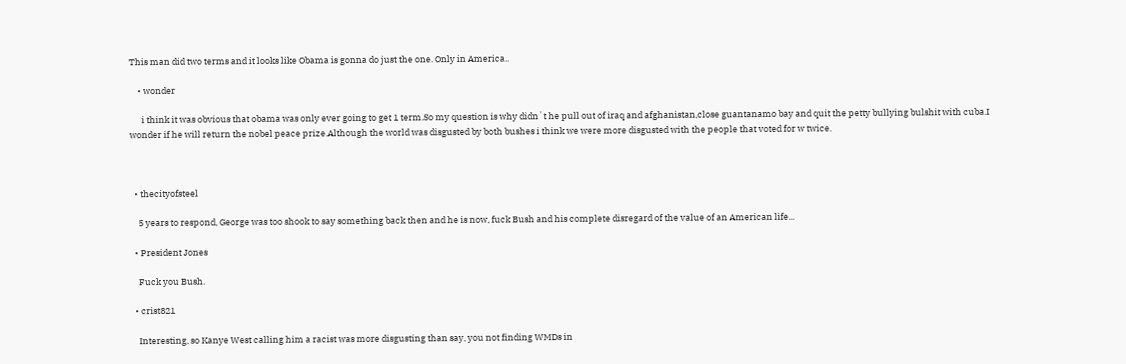This man did two terms and it looks like Obama is gonna do just the one. Only in America..

    • wonder

      i think it was obvious that obama was only ever going to get 1 term.So my question is why didn`t he pull out of iraq and afghanistan,close guantanamo bay and quit the petty bullying bulshit with cuba.I wonder if he will return the nobel peace prize.Although the world was disgusted by both bushes i think we were more disgusted with the people that voted for w twice.



  • thecityofsteel

    5 years to respond, George was too shook to say something back then and he is now, fuck Bush and his complete disregard of the value of an American life...

  • President Jones

    Fuck you Bush.

  • crist821

    Interesting, so Kanye West calling him a racist was more disgusting than say, you not finding WMDs in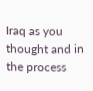Iraq as you thought and in the process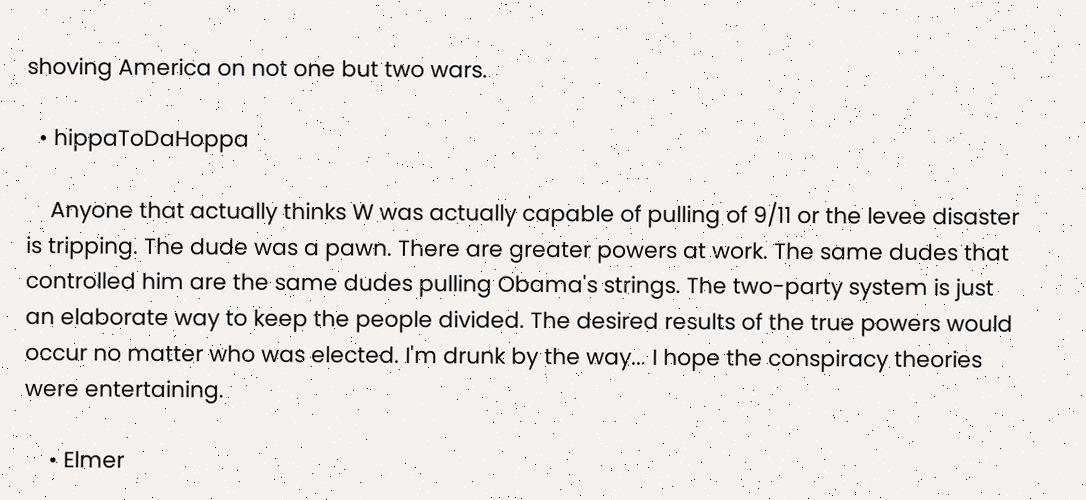shoving America on not one but two wars.

  • hippaToDaHoppa

    Anyone that actually thinks W was actually capable of pulling of 9/11 or the levee disaster is tripping. The dude was a pawn. There are greater powers at work. The same dudes that controlled him are the same dudes pulling Obama's strings. The two-party system is just an elaborate way to keep the people divided. The desired results of the true powers would occur no matter who was elected. I'm drunk by the way... I hope the conspiracy theories were entertaining.

    • Elmer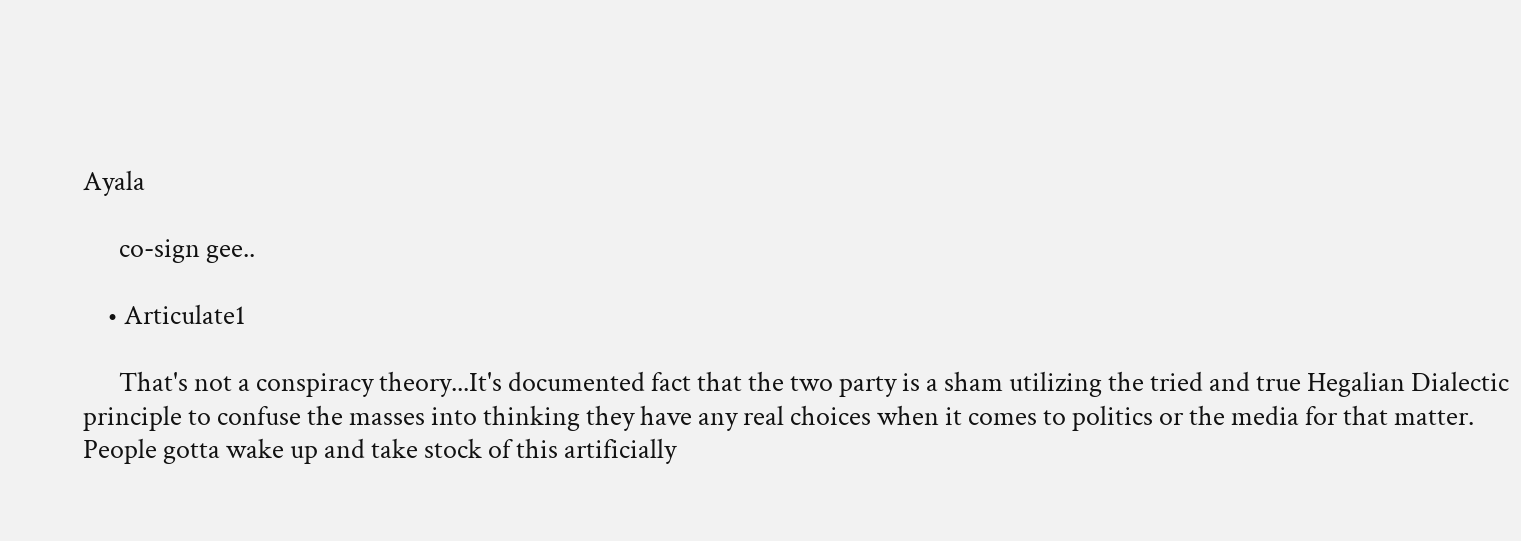Ayala

      co-sign gee..

    • Articulate1

      That's not a conspiracy theory...It's documented fact that the two party is a sham utilizing the tried and true Hegalian Dialectic principle to confuse the masses into thinking they have any real choices when it comes to politics or the media for that matter. People gotta wake up and take stock of this artificially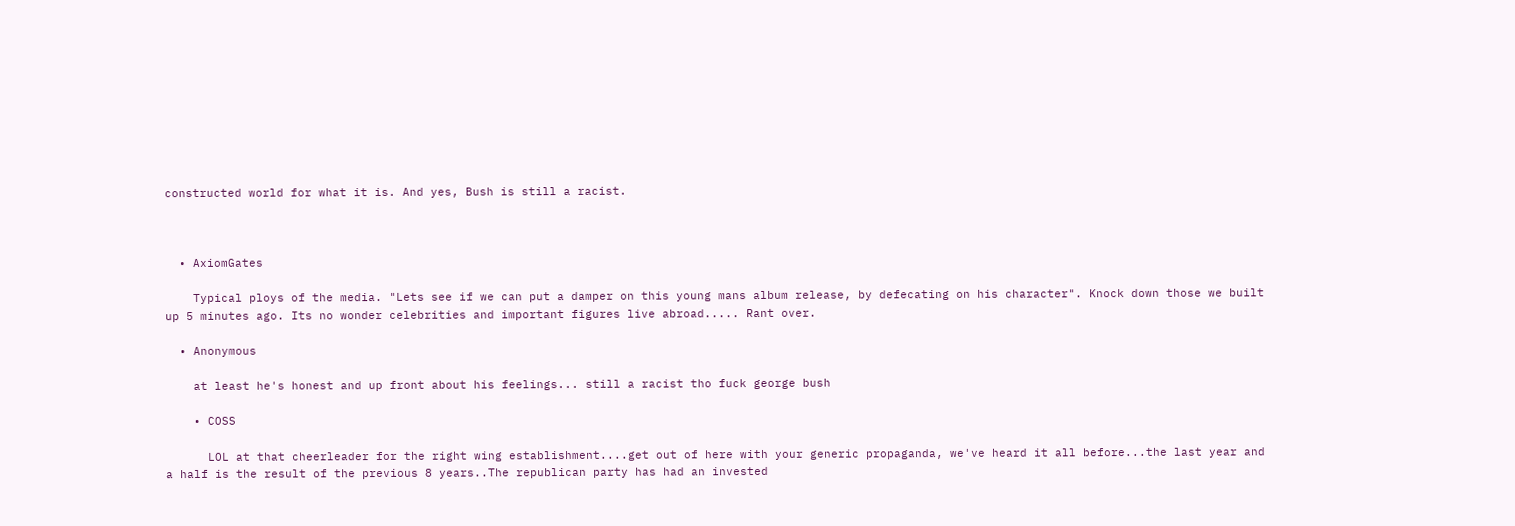constructed world for what it is. And yes, Bush is still a racist.



  • AxiomGates

    Typical ploys of the media. "Lets see if we can put a damper on this young mans album release, by defecating on his character". Knock down those we built up 5 minutes ago. Its no wonder celebrities and important figures live abroad..... Rant over.

  • Anonymous

    at least he's honest and up front about his feelings... still a racist tho fuck george bush

    • COSS

      LOL at that cheerleader for the right wing establishment....get out of here with your generic propaganda, we've heard it all before...the last year and a half is the result of the previous 8 years..The republican party has had an invested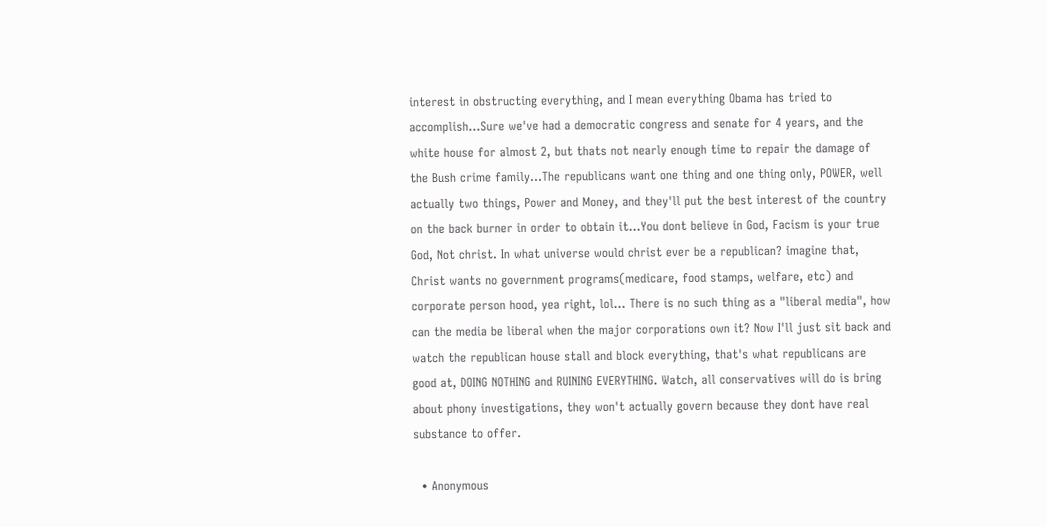interest in obstructing everything, and I mean everything Obama has tried to accomplish...Sure we've had a democratic congress and senate for 4 years, and the white house for almost 2, but thats not nearly enough time to repair the damage of the Bush crime family...The republicans want one thing and one thing only, POWER, well actually two things, Power and Money, and they'll put the best interest of the country on the back burner in order to obtain it...You dont believe in God, Facism is your true God, Not christ. In what universe would christ ever be a republican? imagine that, Christ wants no government programs(medicare, food stamps, welfare, etc) and corporate person hood, yea right, lol... There is no such thing as a "liberal media", how can the media be liberal when the major corporations own it? Now I'll just sit back and watch the republican house stall and block everything, that's what republicans are good at, DOING NOTHING and RUINING EVERYTHING. Watch, all conservatives will do is bring about phony investigations, they won't actually govern because they dont have real substance to offer.

  • Anonymous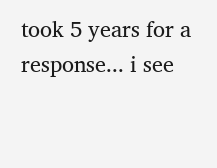took 5 years for a response... i see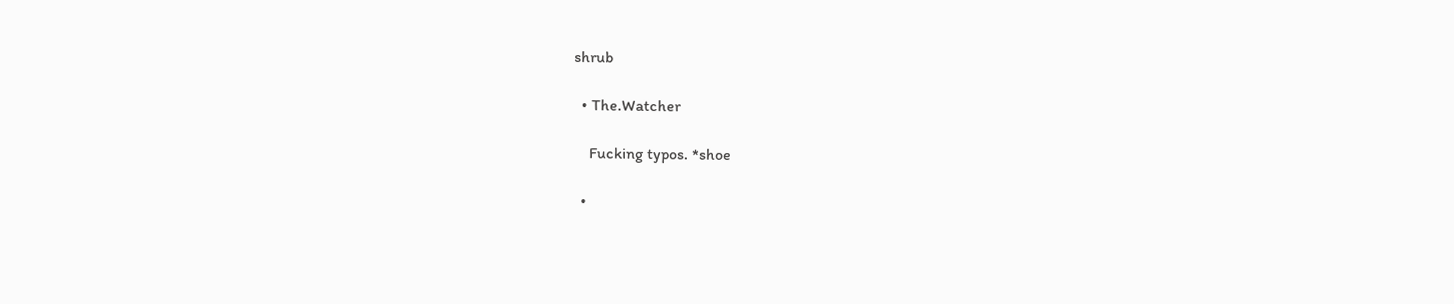shrub

  • The.Watcher

    Fucking typos. *shoe

  •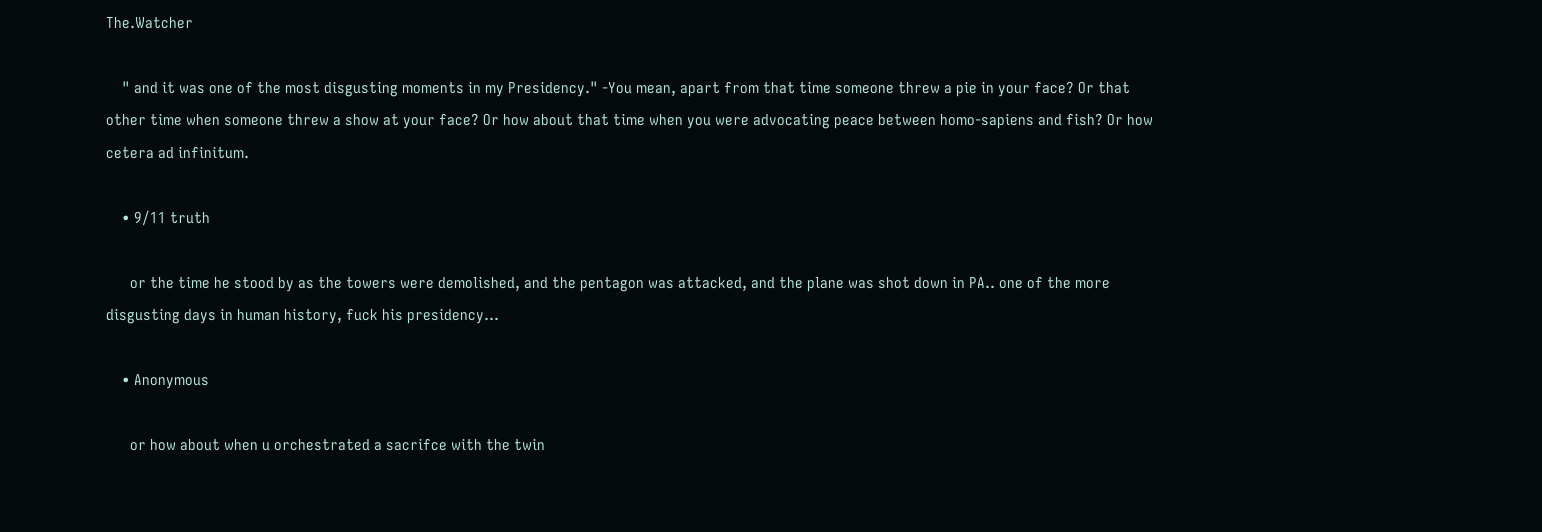The.Watcher

    " and it was one of the most disgusting moments in my Presidency." -You mean, apart from that time someone threw a pie in your face? Or that other time when someone threw a show at your face? Or how about that time when you were advocating peace between homo-sapiens and fish? Or how cetera ad infinitum.

    • 9/11 truth

      or the time he stood by as the towers were demolished, and the pentagon was attacked, and the plane was shot down in PA.. one of the more disgusting days in human history, fuck his presidency...

    • Anonymous

      or how about when u orchestrated a sacrifce with the twin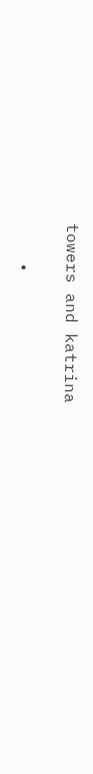towers and katrina

    •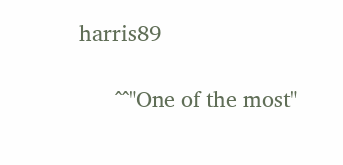harris89

      ^^"One of the most"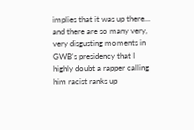implies that it was up there... and there are so many very, very disgusting moments in GWB's presidency that I highly doubt a rapper calling him racist ranks up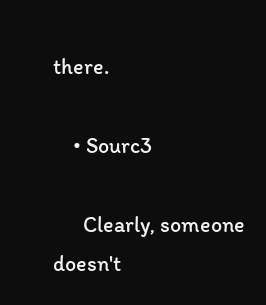there.

    • Sourc3

      Clearly, someone doesn't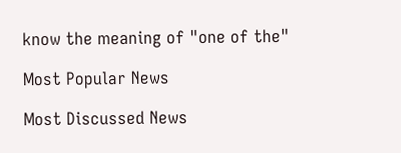know the meaning of "one of the"

Most Popular News

Most Discussed News